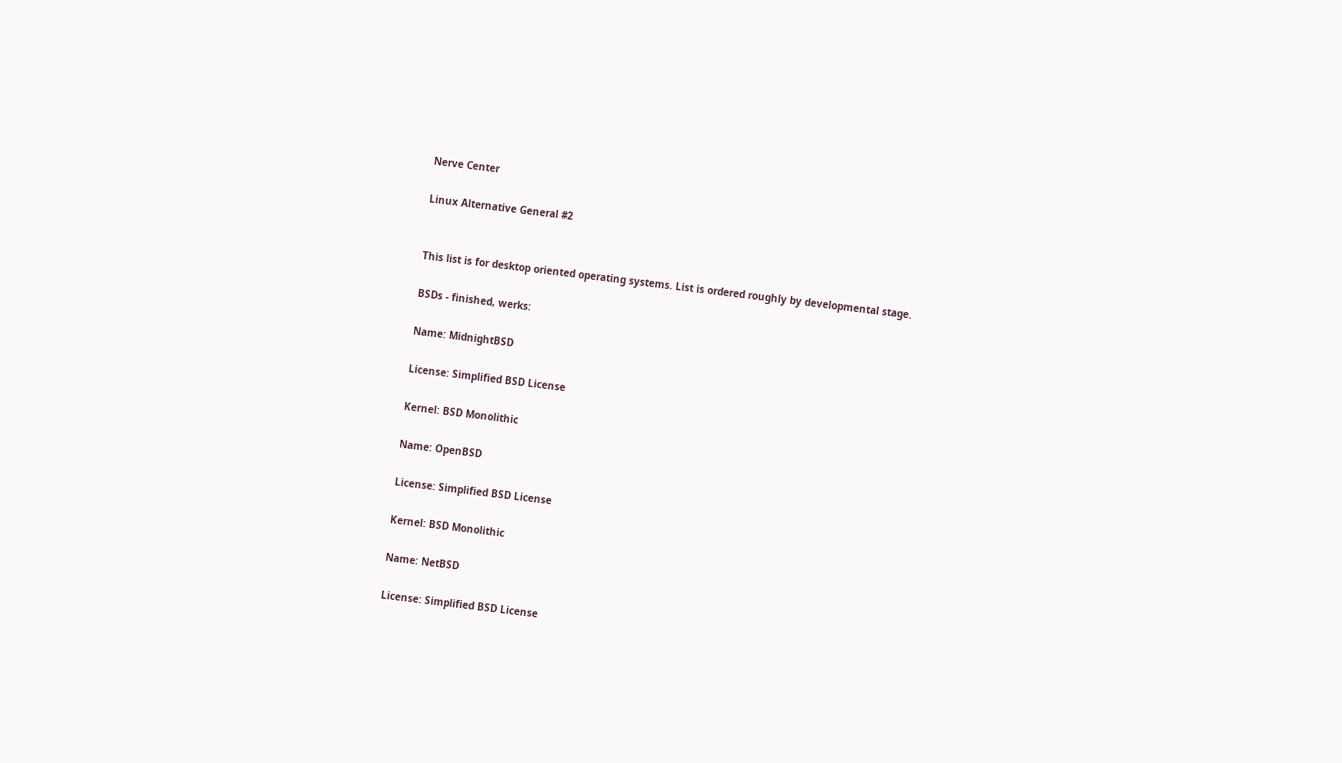Nerve Center

Linux Alternative General #2


This list is for desktop oriented operating systems. List is ordered roughly by developmental stage.

BSDs - finished, werks:

Name: MidnightBSD

License: Simplified BSD License

Kernel: BSD Monolithic

Name: OpenBSD

License: Simplified BSD License

Kernel: BSD Monolithic

Name: NetBSD

License: Simplified BSD License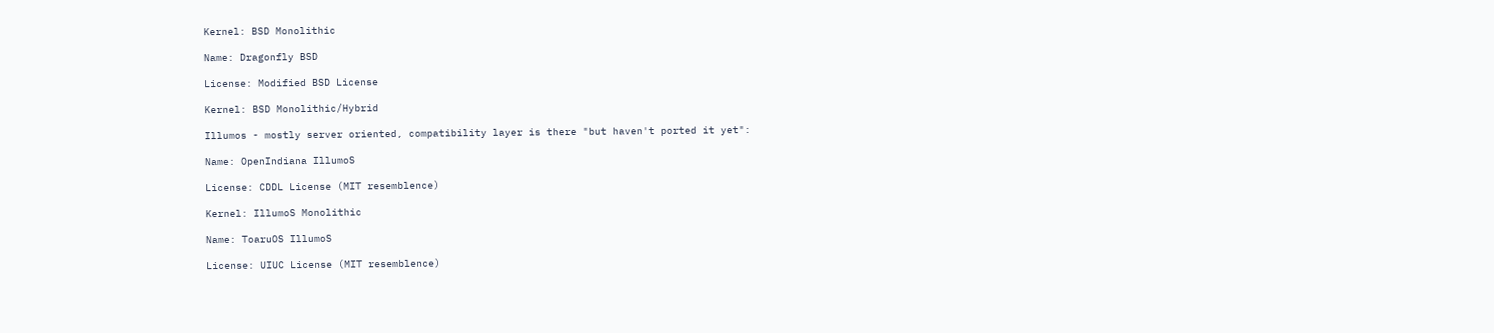Kernel: BSD Monolithic

Name: Dragonfly BSD

License: Modified BSD License

Kernel: BSD Monolithic/Hybrid

Illumos - mostly server oriented, compatibility layer is there "but haven't ported it yet":

Name: OpenIndiana IllumoS

License: CDDL License (MIT resemblence)

Kernel: IllumoS Monolithic

Name: ToaruOS IllumoS

License: UIUC License (MIT resemblence)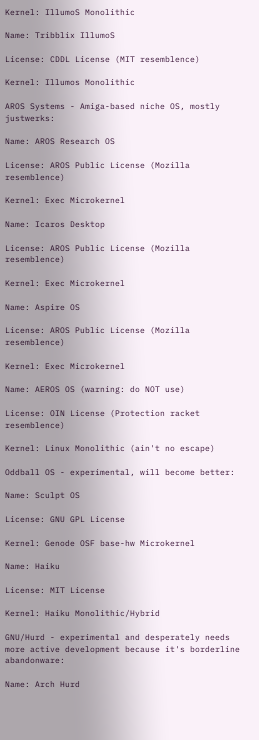Kernel: IllumoS Monolithic

Name: Tribblix IllumoS

License: CDDL License (MIT resemblence)

Kernel: Illumos Monolithic

AROS Systems - Amiga-based niche OS, mostly justwerks:

Name: AROS Research OS

License: AROS Public License (Mozilla resemblence)

Kernel: Exec Microkernel

Name: Icaros Desktop

License: AROS Public License (Mozilla resemblence)

Kernel: Exec Microkernel

Name: Aspire OS

License: AROS Public License (Mozilla resemblence)

Kernel: Exec Microkernel

Name: AEROS OS (warning: do NOT use)

License: OIN License (Protection racket resemblence)

Kernel: Linux Monolithic (ain't no escape)

Oddball OS - experimental, will become better:

Name: Sculpt OS

License: GNU GPL License

Kernel: Genode OSF base-hw Microkernel

Name: Haiku

License: MIT License

Kernel: Haiku Monolithic/Hybrid

GNU/Hurd - experimental and desperately needs more active development because it's borderline abandonware:

Name: Arch Hurd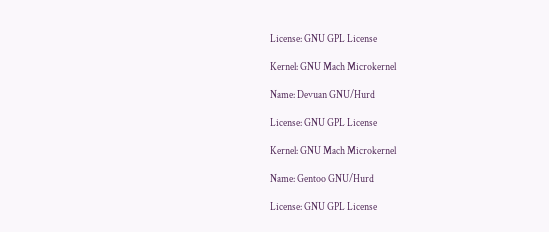License: GNU GPL License

Kernel: GNU Mach Microkernel

Name: Devuan GNU/Hurd

License: GNU GPL License

Kernel: GNU Mach Microkernel

Name: Gentoo GNU/Hurd

License: GNU GPL License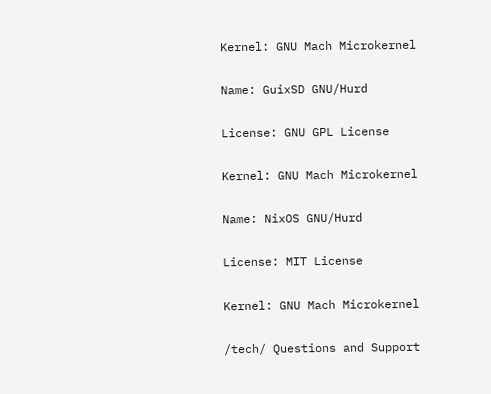Kernel: GNU Mach Microkernel

Name: GuixSD GNU/Hurd

License: GNU GPL License

Kernel: GNU Mach Microkernel

Name: NixOS GNU/Hurd

License: MIT License

Kernel: GNU Mach Microkernel

/tech/ Questions and Support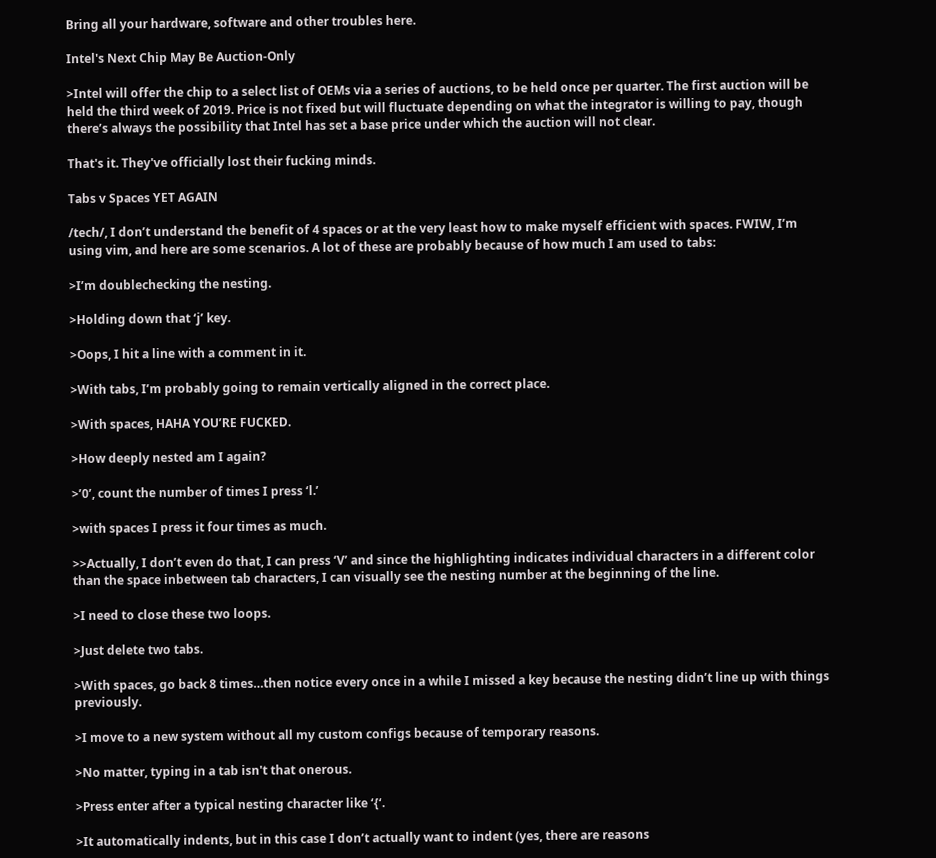Bring all your hardware, software and other troubles here.

Intel's Next Chip May Be Auction-Only

>Intel will offer the chip to a select list of OEMs via a series of auctions, to be held once per quarter. The first auction will be held the third week of 2019. Price is not fixed but will fluctuate depending on what the integrator is willing to pay, though there’s always the possibility that Intel has set a base price under which the auction will not clear.

That's it. They've officially lost their fucking minds.

Tabs v Spaces YET AGAIN

/tech/, I don’t understand the benefit of 4 spaces or at the very least how to make myself efficient with spaces. FWIW, I’m using vim, and here are some scenarios. A lot of these are probably because of how much I am used to tabs:

>I’m doublechecking the nesting.

>Holding down that ‘j’ key.

>Oops, I hit a line with a comment in it.

>With tabs, I’m probably going to remain vertically aligned in the correct place.

>With spaces, HAHA YOU’RE FUCKED.

>How deeply nested am I again?

>’0’, count the number of times I press ‘l.’

>with spaces I press it four times as much.

>>Actually, I don’t even do that, I can press ‘V’ and since the highlighting indicates individual characters in a different color than the space inbetween tab characters, I can visually see the nesting number at the beginning of the line.

>I need to close these two loops.

>Just delete two tabs.

>With spaces, go back 8 times…then notice every once in a while I missed a key because the nesting didn’t line up with things previously.

>I move to a new system without all my custom configs because of temporary reasons.

>No matter, typing in a tab isn't that onerous.

>Press enter after a typical nesting character like ‘{‘.

>It automatically indents, but in this case I don’t actually want to indent (yes, there are reasons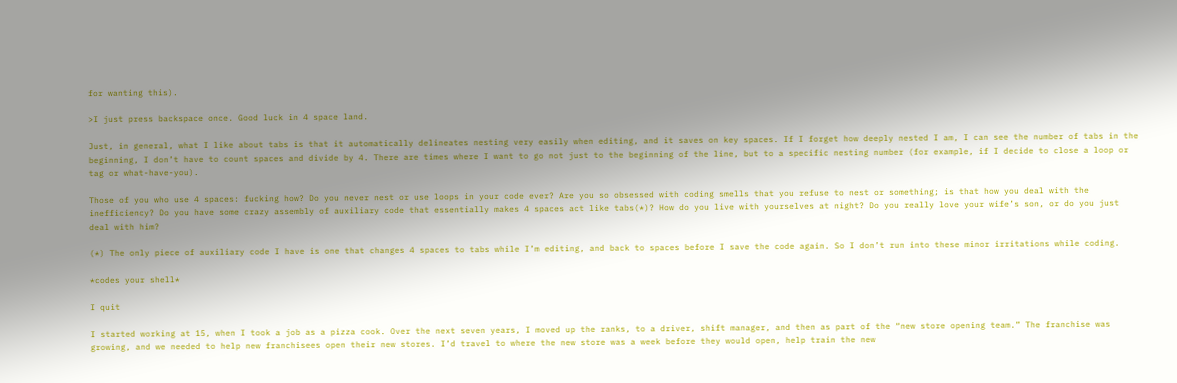for wanting this).

>I just press backspace once. Good luck in 4 space land.

Just, in general, what I like about tabs is that it automatically delineates nesting very easily when editing, and it saves on key spaces. If I forget how deeply nested I am, I can see the number of tabs in the beginning, I don’t have to count spaces and divide by 4. There are times where I want to go not just to the beginning of the line, but to a specific nesting number (for example, if I decide to close a loop or tag or what-have-you).

Those of you who use 4 spaces: fucking how? Do you never nest or use loops in your code ever? Are you so obsessed with coding smells that you refuse to nest or something; is that how you deal with the inefficiency? Do you have some crazy assembly of auxiliary code that essentially makes 4 spaces act like tabs(*)? How do you live with yourselves at night? Do you really love your wife’s son, or do you just deal with him?

(*) The only piece of auxiliary code I have is one that changes 4 spaces to tabs while I’m editing, and back to spaces before I save the code again. So I don’t run into these minor irritations while coding.

*codes your shell*

I quit

I started working at 15, when I took a job as a pizza cook. Over the next seven years, I moved up the ranks, to a driver, shift manager, and then as part of the “new store opening team.” The franchise was growing, and we needed to help new franchisees open their new stores. I’d travel to where the new store was a week before they would open, help train the new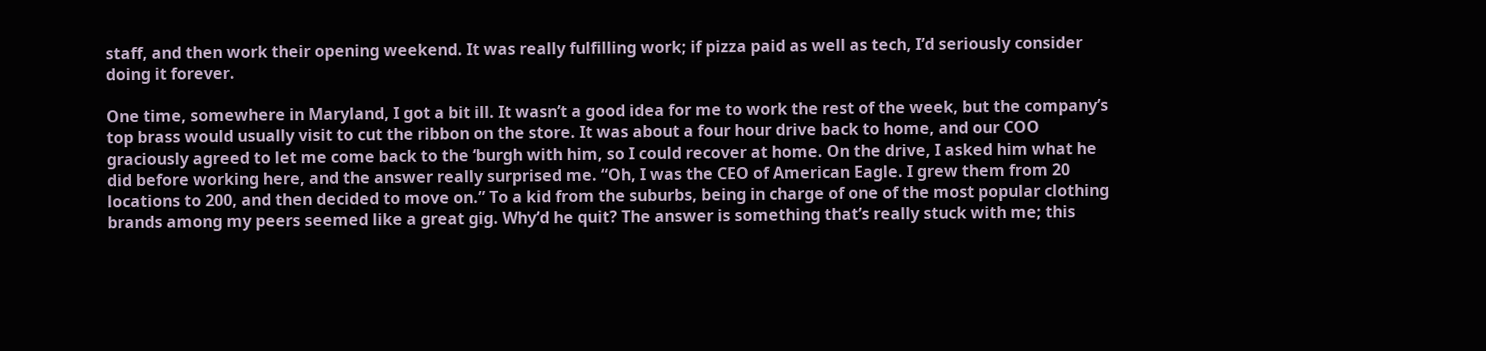staff, and then work their opening weekend. It was really fulfilling work; if pizza paid as well as tech, I’d seriously consider doing it forever.

One time, somewhere in Maryland, I got a bit ill. It wasn’t a good idea for me to work the rest of the week, but the company’s top brass would usually visit to cut the ribbon on the store. It was about a four hour drive back to home, and our COO graciously agreed to let me come back to the ‘burgh with him, so I could recover at home. On the drive, I asked him what he did before working here, and the answer really surprised me. “Oh, I was the CEO of American Eagle. I grew them from 20 locations to 200, and then decided to move on.” To a kid from the suburbs, being in charge of one of the most popular clothing brands among my peers seemed like a great gig. Why’d he quit? The answer is something that’s really stuck with me; this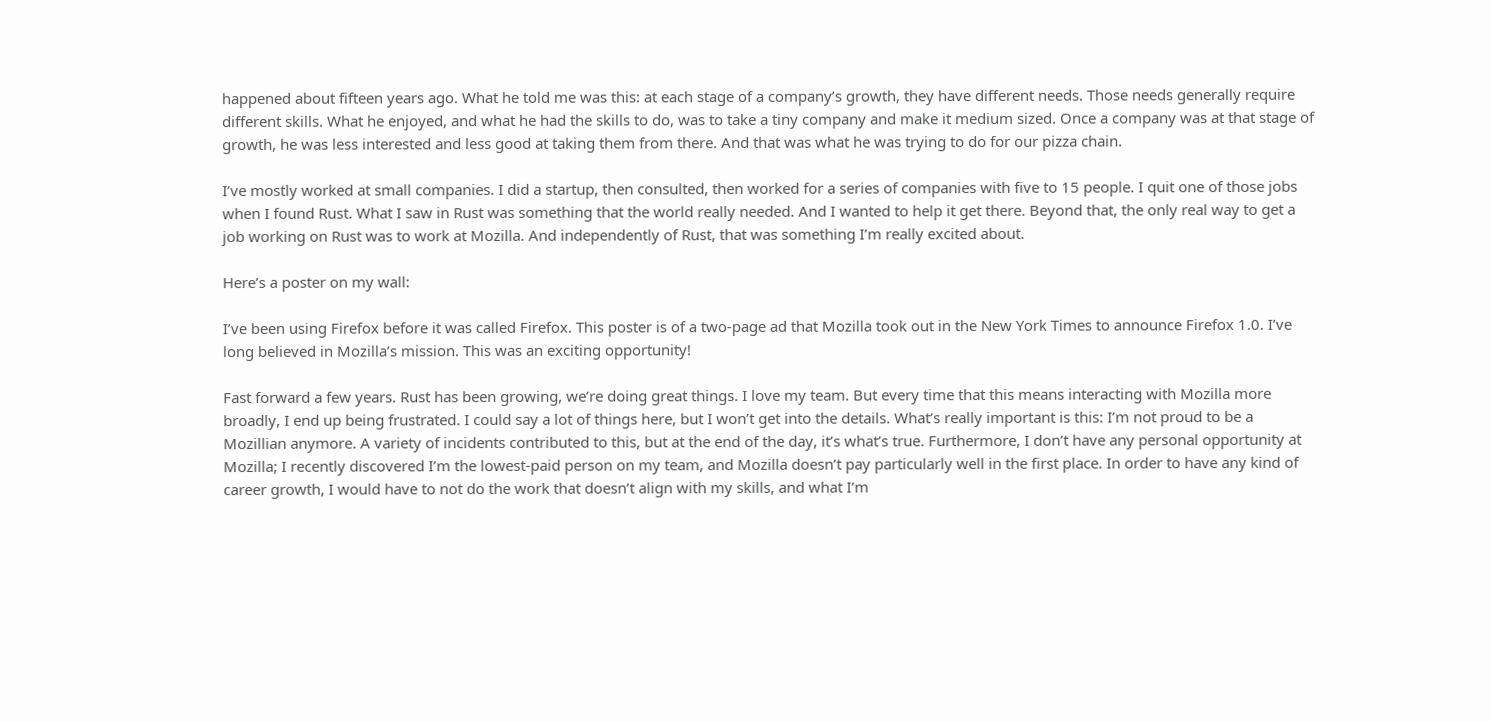happened about fifteen years ago. What he told me was this: at each stage of a company’s growth, they have different needs. Those needs generally require different skills. What he enjoyed, and what he had the skills to do, was to take a tiny company and make it medium sized. Once a company was at that stage of growth, he was less interested and less good at taking them from there. And that was what he was trying to do for our pizza chain.

I’ve mostly worked at small companies. I did a startup, then consulted, then worked for a series of companies with five to 15 people. I quit one of those jobs when I found Rust. What I saw in Rust was something that the world really needed. And I wanted to help it get there. Beyond that, the only real way to get a job working on Rust was to work at Mozilla. And independently of Rust, that was something I’m really excited about.

Here’s a poster on my wall:

I’ve been using Firefox before it was called Firefox. This poster is of a two-page ad that Mozilla took out in the New York Times to announce Firefox 1.0. I’ve long believed in Mozilla’s mission. This was an exciting opportunity!

Fast forward a few years. Rust has been growing, we’re doing great things. I love my team. But every time that this means interacting with Mozilla more broadly, I end up being frustrated. I could say a lot of things here, but I won’t get into the details. What’s really important is this: I’m not proud to be a Mozillian anymore. A variety of incidents contributed to this, but at the end of the day, it’s what’s true. Furthermore, I don’t have any personal opportunity at Mozilla; I recently discovered I’m the lowest-paid person on my team, and Mozilla doesn’t pay particularly well in the first place. In order to have any kind of career growth, I would have to not do the work that doesn’t align with my skills, and what I’m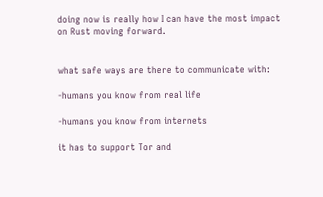doing now is really how I can have the most impact on Rust moving forward.


what safe ways are there to communicate with:

-humans you know from real life

-humans you know from internets

it has to support Tor and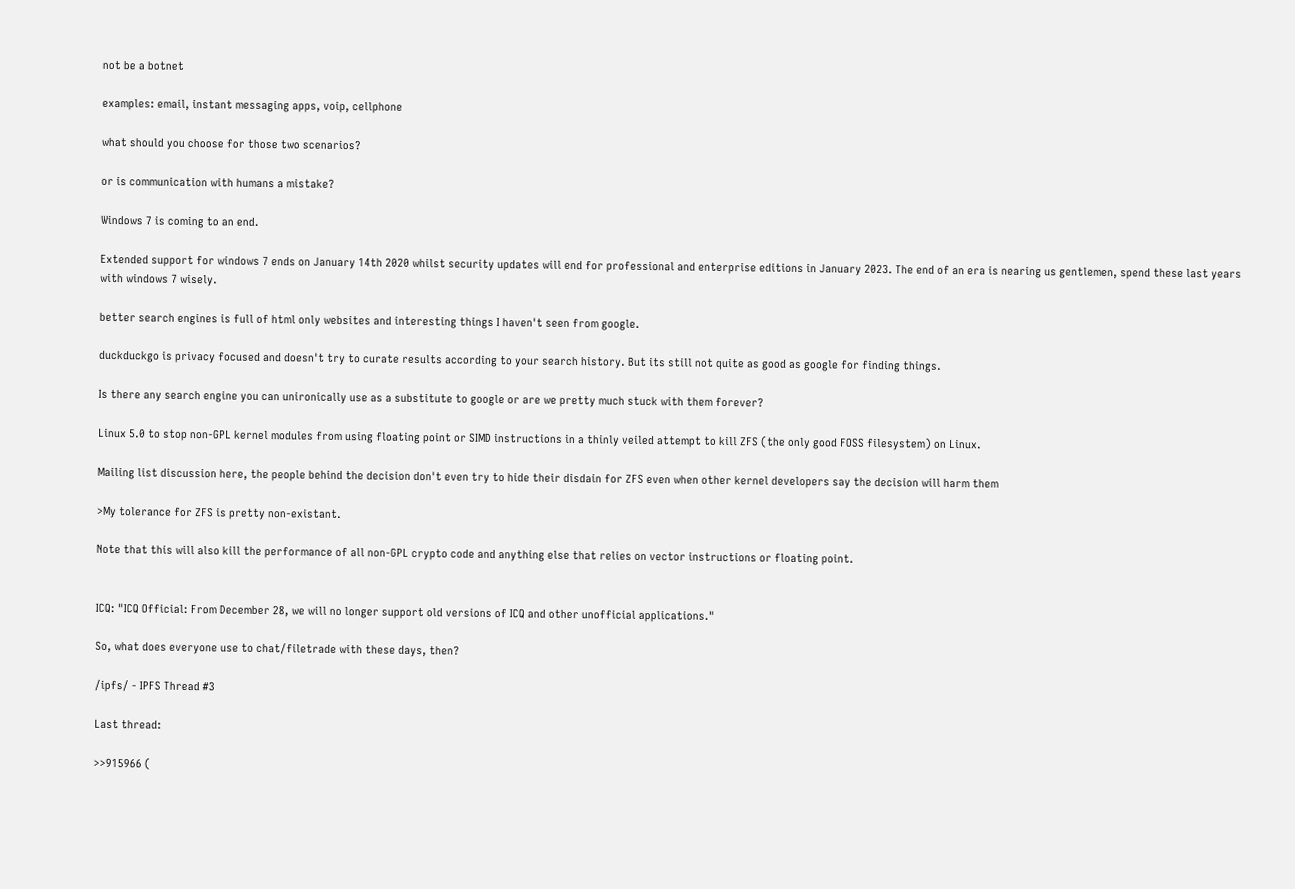not be a botnet

examples: email, instant messaging apps, voip, cellphone

what should you choose for those two scenarios?

or is communication with humans a mistake?

Windows 7 is coming to an end.

Extended support for windows 7 ends on January 14th 2020 whilst security updates will end for professional and enterprise editions in January 2023. The end of an era is nearing us gentlemen, spend these last years with windows 7 wisely.

better search engines is full of html only websites and interesting things I haven't seen from google.

duckduckgo is privacy focused and doesn't try to curate results according to your search history. But its still not quite as good as google for finding things.

Is there any search engine you can unironically use as a substitute to google or are we pretty much stuck with them forever?

Linux 5.0 to stop non-GPL kernel modules from using floating point or SIMD instructions in a thinly veiled attempt to kill ZFS (the only good FOSS filesystem) on Linux.

Mailing list discussion here, the people behind the decision don't even try to hide their disdain for ZFS even when other kernel developers say the decision will harm them

>My tolerance for ZFS is pretty non-existant.

Note that this will also kill the performance of all non-GPL crypto code and anything else that relies on vector instructions or floating point.


ICQ: "ICQ Official: From December 28, we will no longer support old versions of ICQ and other unofficial applications."

So, what does everyone use to chat/filetrade with these days, then?

/ipfs/ - IPFS Thread #3

Last thread:

>>915966 (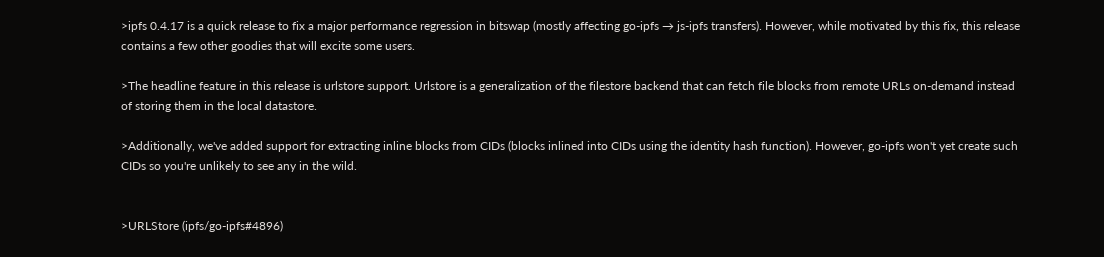>ipfs 0.4.17 is a quick release to fix a major performance regression in bitswap (mostly affecting go-ipfs → js-ipfs transfers). However, while motivated by this fix, this release contains a few other goodies that will excite some users.

>The headline feature in this release is urlstore support. Urlstore is a generalization of the filestore backend that can fetch file blocks from remote URLs on-demand instead of storing them in the local datastore.

>Additionally, we've added support for extracting inline blocks from CIDs (blocks inlined into CIDs using the identity hash function). However, go-ipfs won't yet create such CIDs so you're unlikely to see any in the wild.


>URLStore (ipfs/go-ipfs#4896)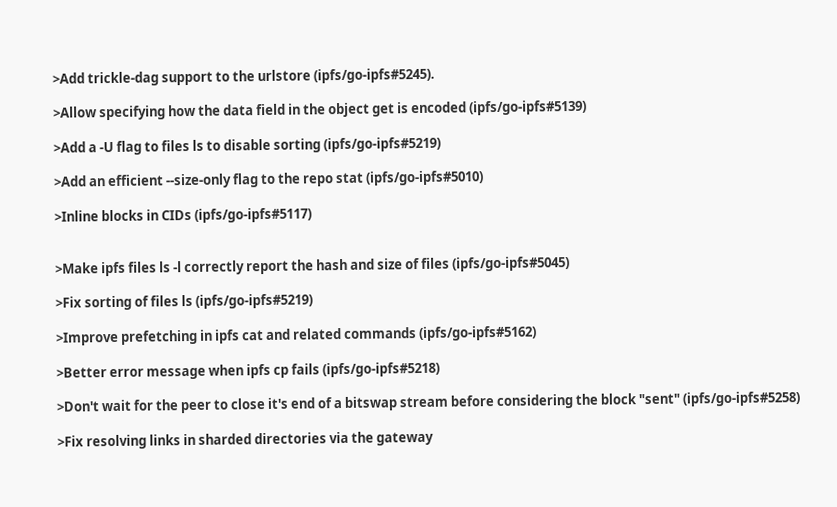>Add trickle-dag support to the urlstore (ipfs/go-ipfs#5245).

>Allow specifying how the data field in the object get is encoded (ipfs/go-ipfs#5139)

>Add a -U flag to files ls to disable sorting (ipfs/go-ipfs#5219)

>Add an efficient --size-only flag to the repo stat (ipfs/go-ipfs#5010)

>Inline blocks in CIDs (ipfs/go-ipfs#5117)


>Make ipfs files ls -l correctly report the hash and size of files (ipfs/go-ipfs#5045)

>Fix sorting of files ls (ipfs/go-ipfs#5219)

>Improve prefetching in ipfs cat and related commands (ipfs/go-ipfs#5162)

>Better error message when ipfs cp fails (ipfs/go-ipfs#5218)

>Don't wait for the peer to close it's end of a bitswap stream before considering the block "sent" (ipfs/go-ipfs#5258)

>Fix resolving links in sharded directories via the gateway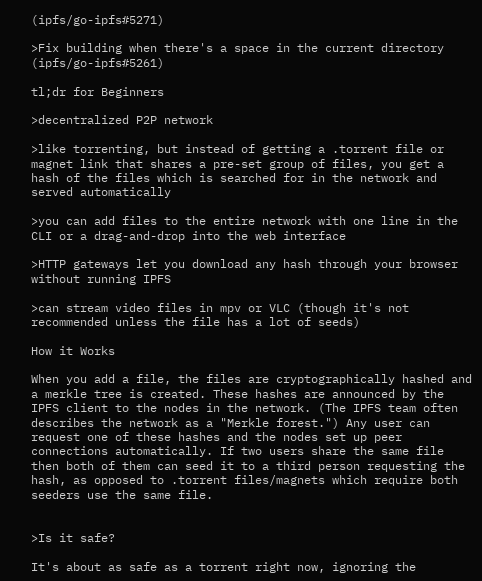(ipfs/go-ipfs#5271)

>Fix building when there's a space in the current directory (ipfs/go-ipfs#5261)

tl;dr for Beginners

>decentralized P2P network

>like torrenting, but instead of getting a .torrent file or magnet link that shares a pre-set group of files, you get a hash of the files which is searched for in the network and served automatically

>you can add files to the entire network with one line in the CLI or a drag-and-drop into the web interface

>HTTP gateways let you download any hash through your browser without running IPFS

>can stream video files in mpv or VLC (though it's not recommended unless the file has a lot of seeds)

How it Works

When you add a file, the files are cryptographically hashed and a merkle tree is created. These hashes are announced by the IPFS client to the nodes in the network. (The IPFS team often describes the network as a "Merkle forest.") Any user can request one of these hashes and the nodes set up peer connections automatically. If two users share the same file then both of them can seed it to a third person requesting the hash, as opposed to .torrent files/magnets which require both seeders use the same file.


>Is it safe?

It's about as safe as a torrent right now, ignoring the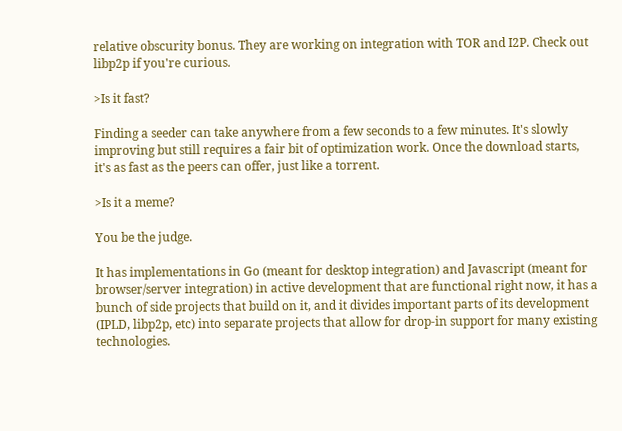relative obscurity bonus. They are working on integration with TOR and I2P. Check out libp2p if you're curious.

>Is it fast?

Finding a seeder can take anywhere from a few seconds to a few minutes. It's slowly improving but still requires a fair bit of optimization work. Once the download starts, it's as fast as the peers can offer, just like a torrent.

>Is it a meme?

You be the judge.

It has implementations in Go (meant for desktop integration) and Javascript (meant for browser/server integration) in active development that are functional right now, it has a bunch of side projects that build on it, and it divides important parts of its development (IPLD, libp2p, etc) into separate projects that allow for drop-in support for many existing technologies.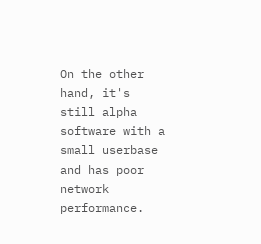On the other hand, it's still alpha software with a small userbase and has poor network performance.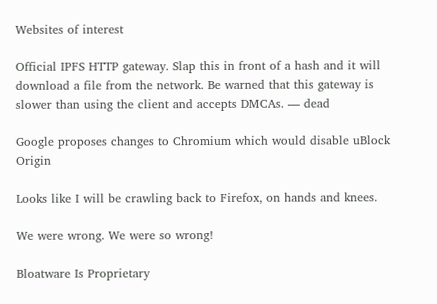Websites of interest

Official IPFS HTTP gateway. Slap this in front of a hash and it will download a file from the network. Be warned that this gateway is slower than using the client and accepts DMCAs. — dead

Google proposes changes to Chromium which would disable uBlock Origin

Looks like I will be crawling back to Firefox, on hands and knees.

We were wrong. We were so wrong!

Bloatware Is Proprietary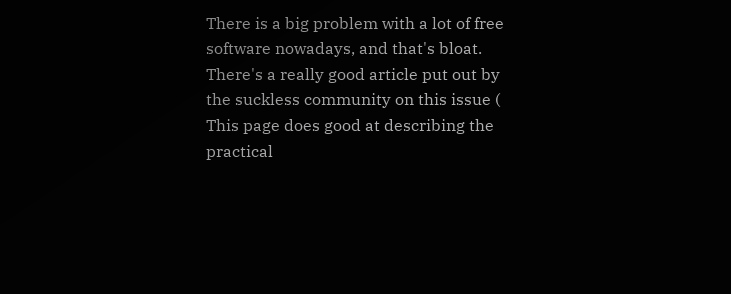There is a big problem with a lot of free software nowadays, and that's bloat. There's a really good article put out by the suckless community on this issue ( This page does good at describing the practical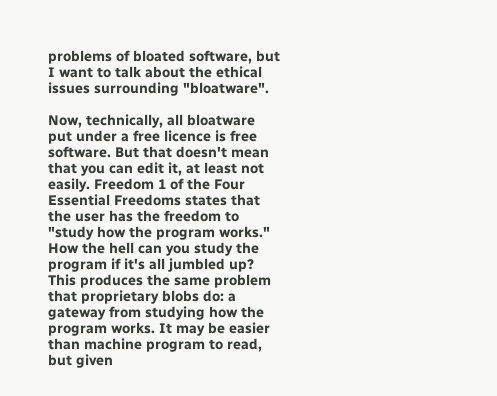problems of bloated software, but I want to talk about the ethical issues surrounding "bloatware".

Now, technically, all bloatware put under a free licence is free software. But that doesn't mean that you can edit it, at least not easily. Freedom 1 of the Four Essential Freedoms states that the user has the freedom to "study how the program works." How the hell can you study the program if it's all jumbled up? This produces the same problem that proprietary blobs do: a gateway from studying how the program works. It may be easier than machine program to read, but given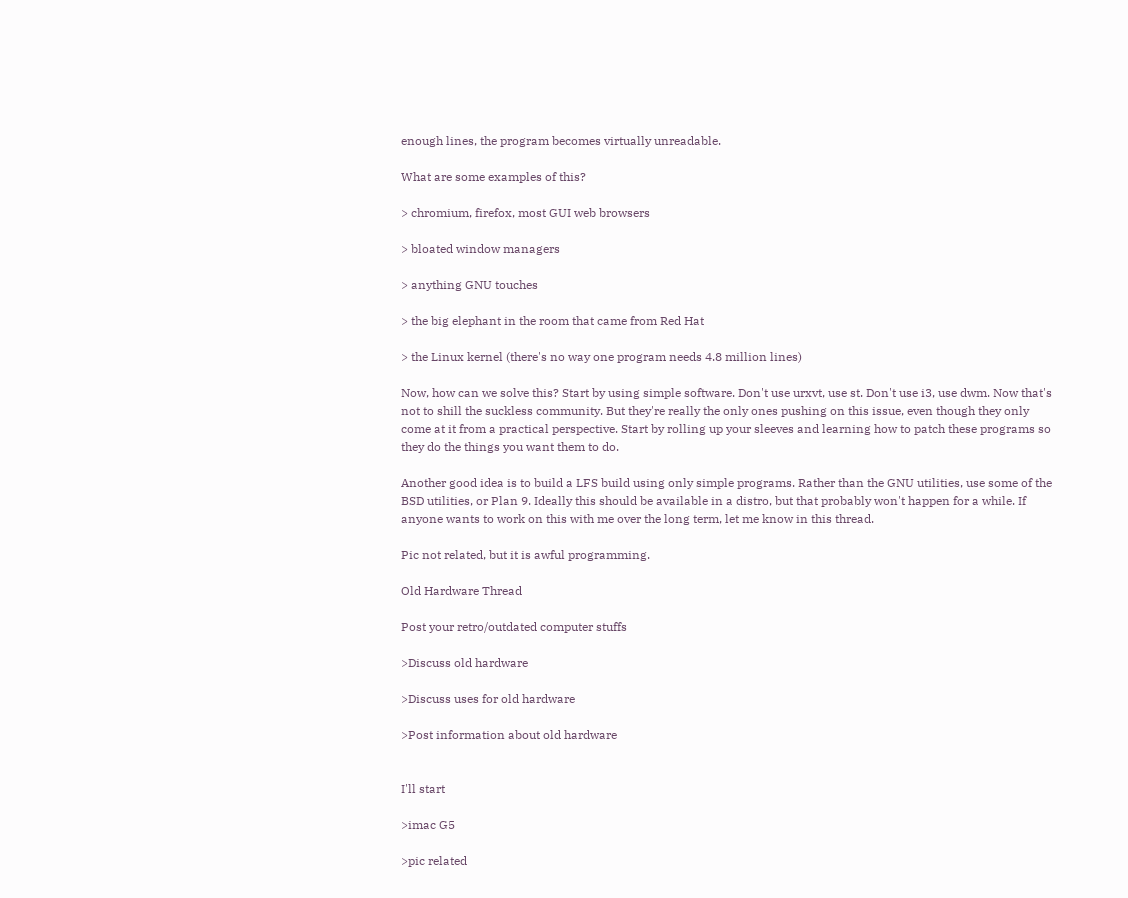enough lines, the program becomes virtually unreadable.

What are some examples of this?

> chromium, firefox, most GUI web browsers

> bloated window managers

> anything GNU touches

> the big elephant in the room that came from Red Hat

> the Linux kernel (there's no way one program needs 4.8 million lines)

Now, how can we solve this? Start by using simple software. Don't use urxvt, use st. Don't use i3, use dwm. Now that's not to shill the suckless community. But they're really the only ones pushing on this issue, even though they only come at it from a practical perspective. Start by rolling up your sleeves and learning how to patch these programs so they do the things you want them to do.

Another good idea is to build a LFS build using only simple programs. Rather than the GNU utilities, use some of the BSD utilities, or Plan 9. Ideally this should be available in a distro, but that probably won't happen for a while. If anyone wants to work on this with me over the long term, let me know in this thread.

Pic not related, but it is awful programming.

Old Hardware Thread

Post your retro/outdated computer stuffs

>Discuss old hardware

>Discuss uses for old hardware

>Post information about old hardware


I'll start

>imac G5

>pic related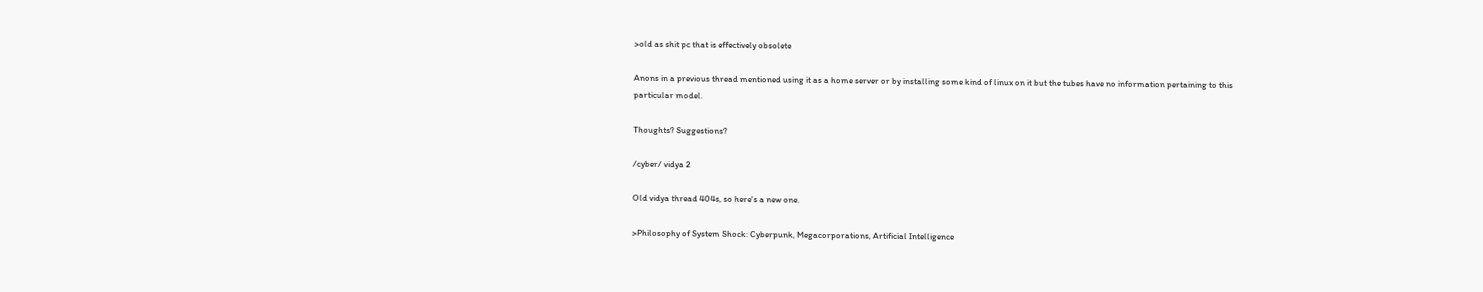>old as shit pc that is effectively obsolete

Anons in a previous thread mentioned using it as a home server or by installing some kind of linux on it but the tubes have no information pertaining to this particular model.

Thoughts? Suggestions?

/cyber/ vidya 2

Old vidya thread 404s, so here's a new one.

>Philosophy of System Shock: Cyberpunk, Megacorporations, Artificial Intelligence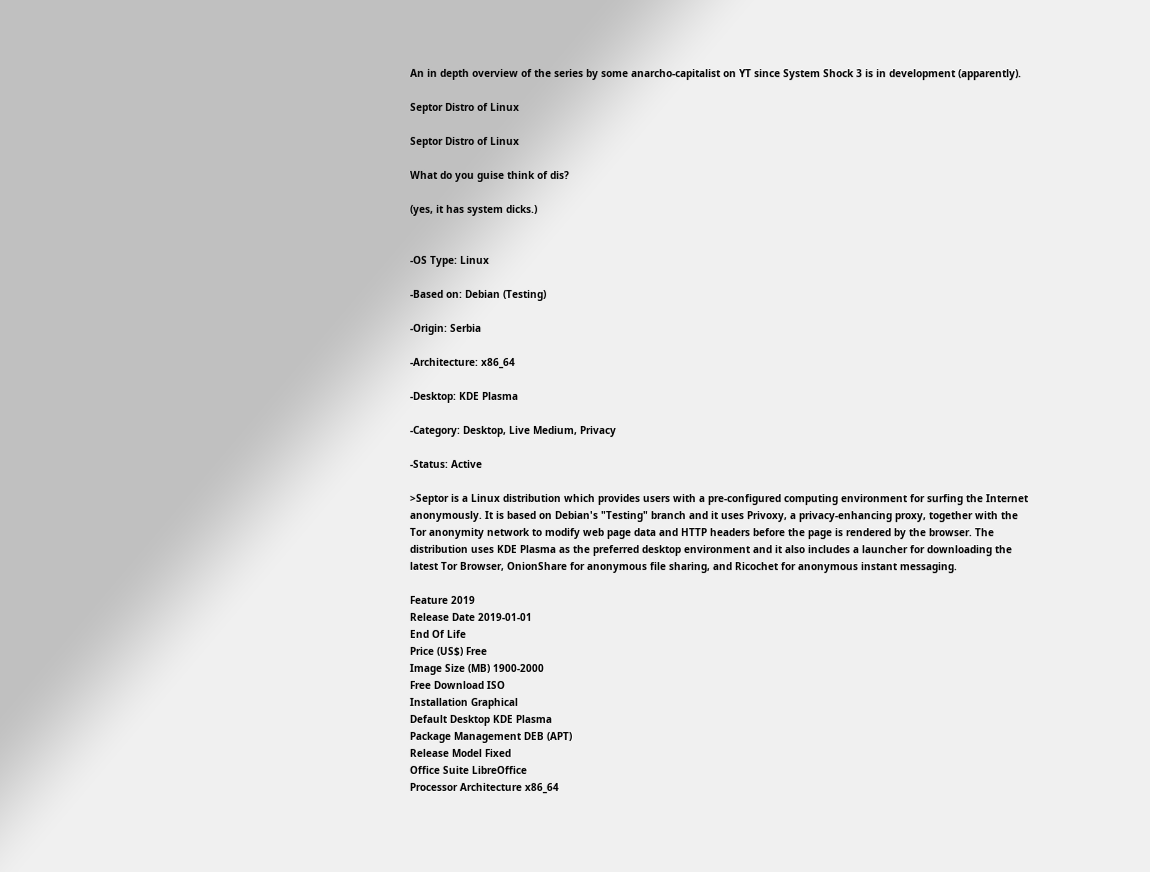An in depth overview of the series by some anarcho-capitalist on YT since System Shock 3 is in development (apparently).

Septor Distro of Linux

Septor Distro of Linux

What do you guise think of dis?

(yes, it has system dicks.)


-OS Type: Linux

-Based on: Debian (Testing)

-Origin: Serbia

-Architecture: x86_64

-Desktop: KDE Plasma

-Category: Desktop, Live Medium, Privacy

-Status: Active

>Septor is a Linux distribution which provides users with a pre-configured computing environment for surfing the Internet anonymously. It is based on Debian's "Testing" branch and it uses Privoxy, a privacy-enhancing proxy, together with the Tor anonymity network to modify web page data and HTTP headers before the page is rendered by the browser. The distribution uses KDE Plasma as the preferred desktop environment and it also includes a launcher for downloading the latest Tor Browser, OnionShare for anonymous file sharing, and Ricochet for anonymous instant messaging.

Feature 2019
Release Date 2019-01-01
End Of Life
Price (US$) Free
Image Size (MB) 1900-2000
Free Download ISO
Installation Graphical
Default Desktop KDE Plasma
Package Management DEB (APT)
Release Model Fixed
Office Suite LibreOffice
Processor Architecture x86_64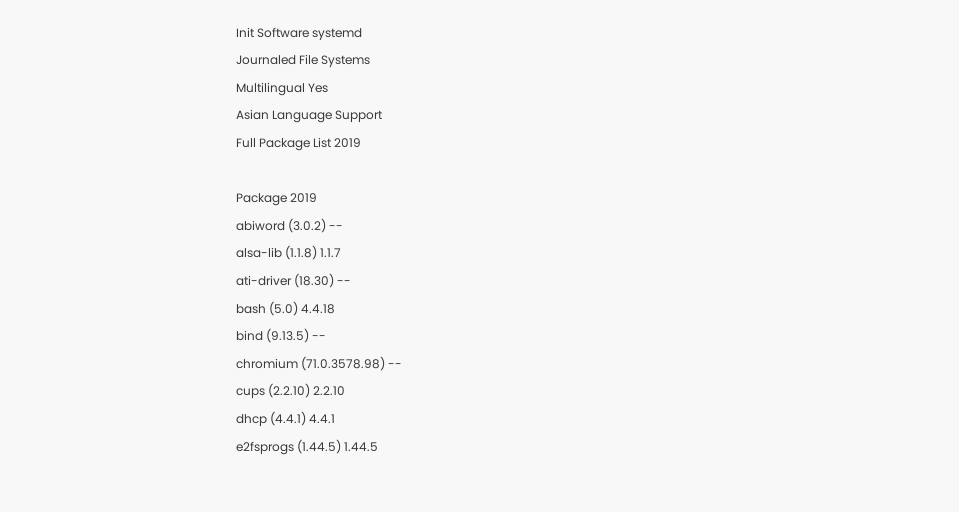Init Software systemd
Journaled File Systems
Multilingual Yes
Asian Language Support
Full Package List 2019

Package 2019
abiword (3.0.2) --
alsa-lib (1.1.8) 1.1.7
ati-driver (18.30) --
bash (5.0) 4.4.18
bind (9.13.5) --
chromium (71.0.3578.98) --
cups (2.2.10) 2.2.10
dhcp (4.4.1) 4.4.1
e2fsprogs (1.44.5) 1.44.5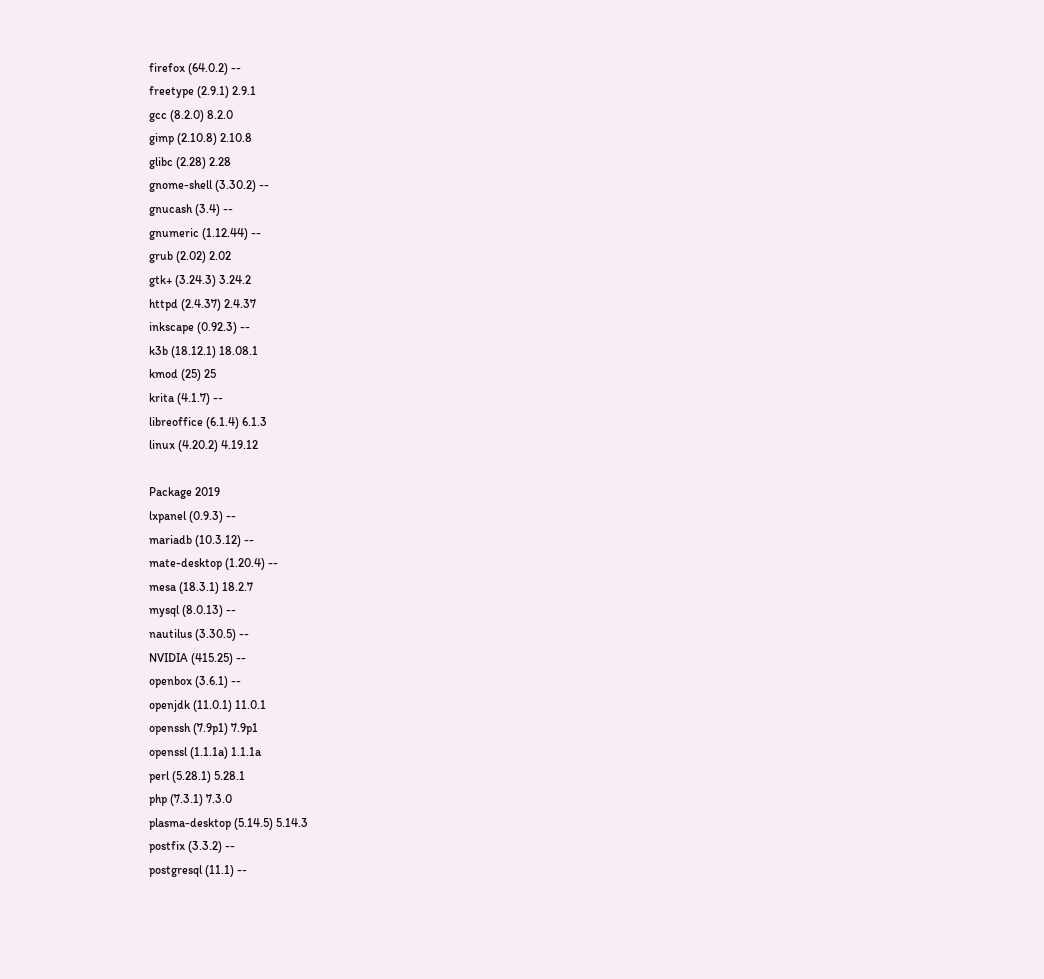firefox (64.0.2) --
freetype (2.9.1) 2.9.1
gcc (8.2.0) 8.2.0
gimp (2.10.8) 2.10.8
glibc (2.28) 2.28
gnome-shell (3.30.2) --
gnucash (3.4) --
gnumeric (1.12.44) --
grub (2.02) 2.02
gtk+ (3.24.3) 3.24.2
httpd (2.4.37) 2.4.37
inkscape (0.92.3) --
k3b (18.12.1) 18.08.1
kmod (25) 25
krita (4.1.7) --
libreoffice (6.1.4) 6.1.3
linux (4.20.2) 4.19.12

Package 2019
lxpanel (0.9.3) --
mariadb (10.3.12) --
mate-desktop (1.20.4) --
mesa (18.3.1) 18.2.7
mysql (8.0.13) --
nautilus (3.30.5) --
NVIDIA (415.25) --
openbox (3.6.1) --
openjdk (11.0.1) 11.0.1
openssh (7.9p1) 7.9p1
openssl (1.1.1a) 1.1.1a
perl (5.28.1) 5.28.1
php (7.3.1) 7.3.0
plasma-desktop (5.14.5) 5.14.3
postfix (3.3.2) --
postgresql (11.1) --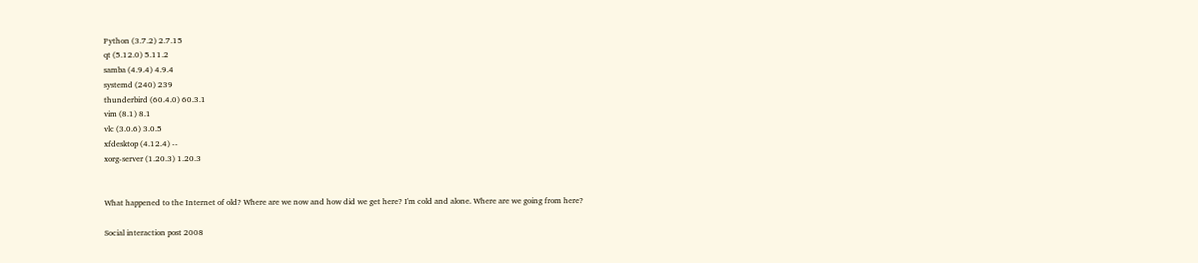Python (3.7.2) 2.7.15
qt (5.12.0) 5.11.2
samba (4.9.4) 4.9.4
systemd (240) 239
thunderbird (60.4.0) 60.3.1
vim (8.1) 8.1
vlc (3.0.6) 3.0.5
xfdesktop (4.12.4) --
xorg-server (1.20.3) 1.20.3


What happened to the Internet of old? Where are we now and how did we get here? I'm cold and alone. Where are we going from here?

Social interaction post 2008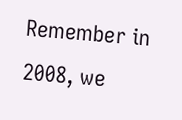Remember in 2008, we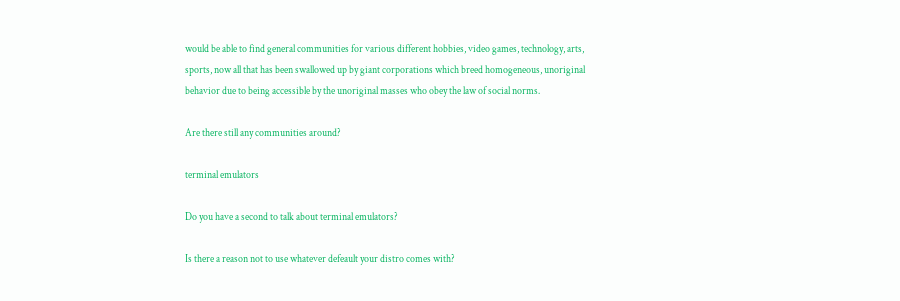would be able to find general communities for various different hobbies, video games, technology, arts, sports, now all that has been swallowed up by giant corporations which breed homogeneous, unoriginal behavior due to being accessible by the unoriginal masses who obey the law of social norms.

Are there still any communities around?

terminal emulators

Do you have a second to talk about terminal emulators?

Is there a reason not to use whatever defeault your distro comes with?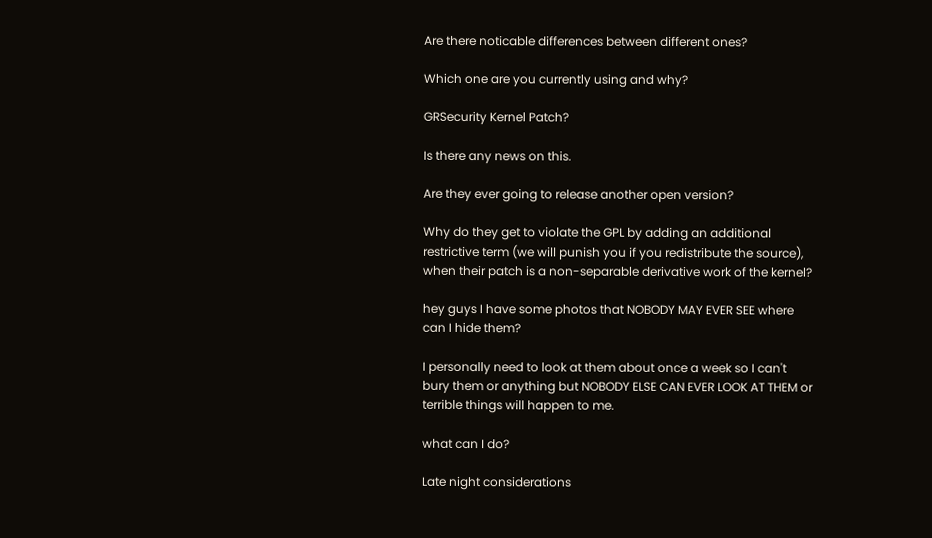Are there noticable differences between different ones?

Which one are you currently using and why?

GRSecurity Kernel Patch?

Is there any news on this.

Are they ever going to release another open version?

Why do they get to violate the GPL by adding an additional restrictive term (we will punish you if you redistribute the source), when their patch is a non-separable derivative work of the kernel?

hey guys I have some photos that NOBODY MAY EVER SEE where can I hide them?

I personally need to look at them about once a week so I can't bury them or anything but NOBODY ELSE CAN EVER LOOK AT THEM or terrible things will happen to me.

what can I do?

Late night considerations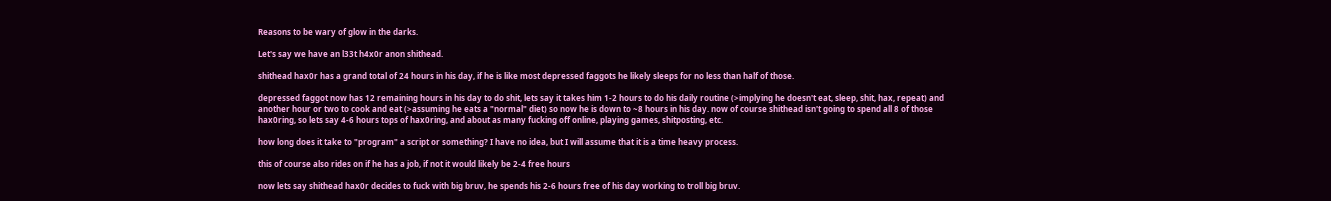Reasons to be wary of glow in the darks.

Let's say we have an l33t h4x0r anon shithead.

shithead hax0r has a grand total of 24 hours in his day, if he is like most depressed faggots he likely sleeps for no less than half of those.

depressed faggot now has 12 remaining hours in his day to do shit, lets say it takes him 1-2 hours to do his daily routine (>implying he doesn't eat, sleep, shit, hax, repeat) and another hour or two to cook and eat (>assuming he eats a "normal" diet) so now he is down to ~8 hours in his day. now of course shithead isn't going to spend all 8 of those hax0ring, so lets say 4-6 hours tops of hax0ring, and about as many fucking off online, playing games, shitposting, etc.

how long does it take to "program" a script or something? I have no idea, but I will assume that it is a time heavy process.

this of course also rides on if he has a job, if not it would likely be 2-4 free hours

now lets say shithead hax0r decides to fuck with big bruv, he spends his 2-6 hours free of his day working to troll big bruv.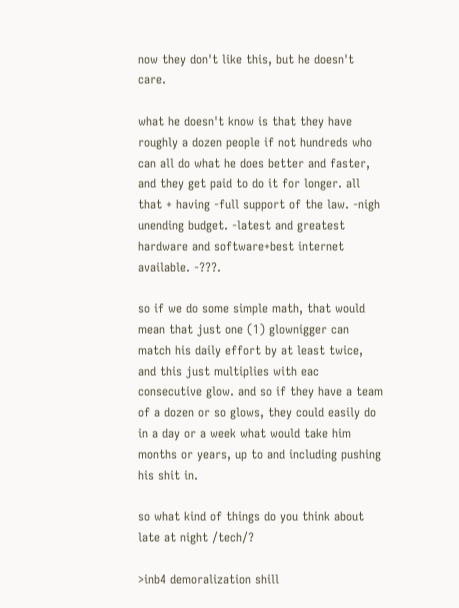now they don't like this, but he doesn't care.

what he doesn't know is that they have roughly a dozen people if not hundreds who can all do what he does better and faster, and they get paid to do it for longer. all that + having -full support of the law. -nigh unending budget. -latest and greatest hardware and software+best internet available. -???.

so if we do some simple math, that would mean that just one (1) glownigger can match his daily effort by at least twice, and this just multiplies with eac consecutive glow. and so if they have a team of a dozen or so glows, they could easily do in a day or a week what would take him months or years, up to and including pushing his shit in.

so what kind of things do you think about late at night /tech/?

>inb4 demoralization shill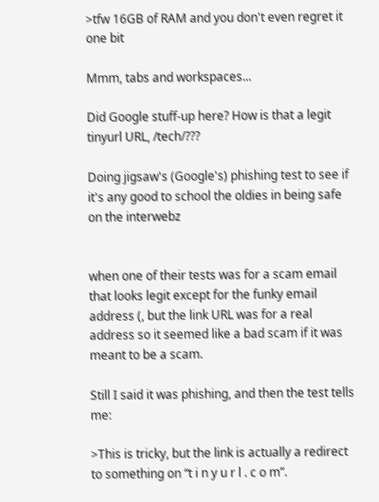>tfw 16GB of RAM and you don't even regret it one bit

Mmm, tabs and workspaces...

Did Google stuff-up here? How is that a legit tinyurl URL, /tech/???

Doing jigsaw's (Google's) phishing test to see if it's any good to school the oldies in being safe on the interwebz


when one of their tests was for a scam email that looks legit except for the funky email address (, but the link URL was for a real address so it seemed like a bad scam if it was meant to be a scam.

Still I said it was phishing, and then the test tells me:

>This is tricky, but the link is actually a redirect to something on “t i n y u r l . c o m”.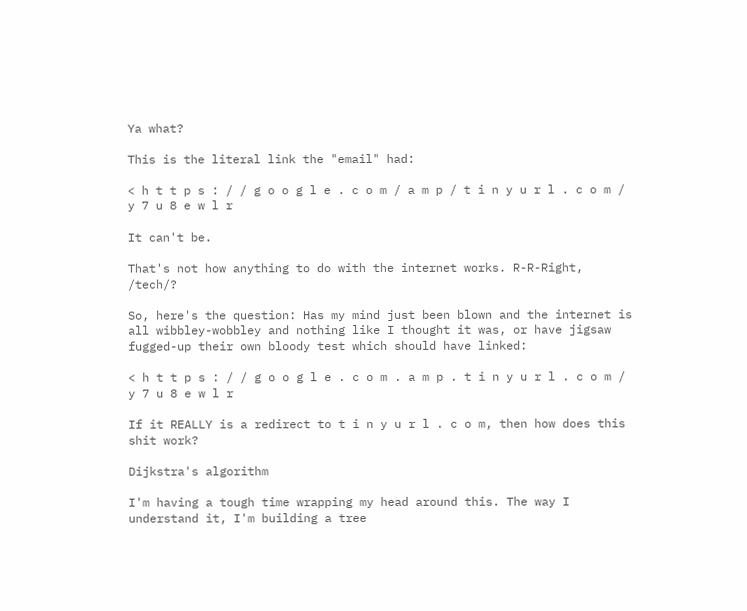Ya what?

This is the literal link the "email" had:

< h t t p s : / / g o o g l e . c o m / a m p / t i n y u r l . c o m / y 7 u 8 e w l r

It can't be.

That's not how anything to do with the internet works. R-R-Right, /tech/?

So, here's the question: Has my mind just been blown and the internet is all wibbley-wobbley and nothing like I thought it was, or have jigsaw fugged-up their own bloody test which should have linked:

< h t t p s : / / g o o g l e . c o m . a m p . t i n y u r l . c o m / y 7 u 8 e w l r

If it REALLY is a redirect to t i n y u r l . c o m, then how does this shit work?

Dijkstra's algorithm

I'm having a tough time wrapping my head around this. The way I understand it, I'm building a tree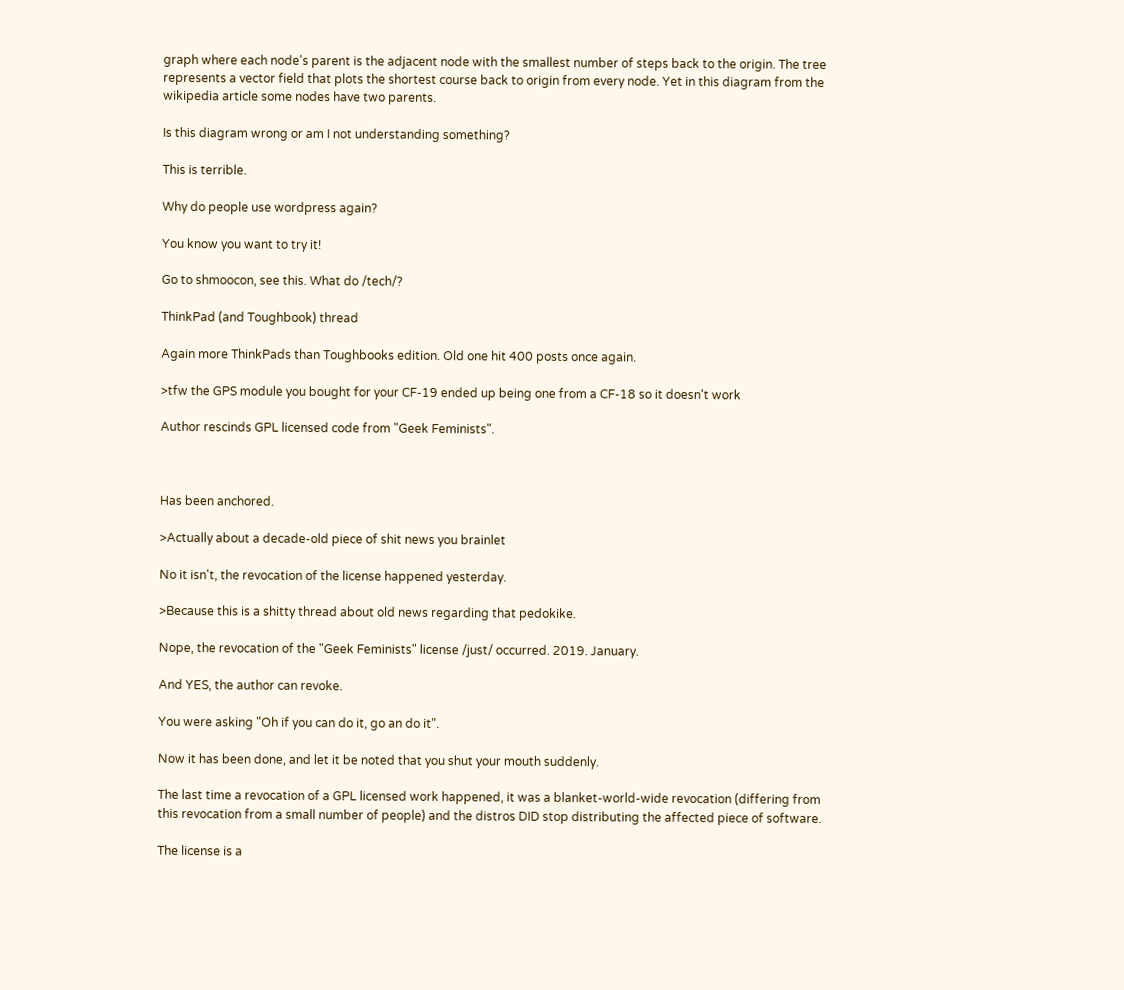graph where each node's parent is the adjacent node with the smallest number of steps back to the origin. The tree represents a vector field that plots the shortest course back to origin from every node. Yet in this diagram from the wikipedia article some nodes have two parents.

Is this diagram wrong or am I not understanding something?

This is terrible.

Why do people use wordpress again?

You know you want to try it!

Go to shmoocon, see this. What do /tech/?

ThinkPad (and Toughbook) thread

Again more ThinkPads than Toughbooks edition. Old one hit 400 posts once again.

>tfw the GPS module you bought for your CF-19 ended up being one from a CF-18 so it doesn't work

Author rescinds GPL licensed code from "Geek Feminists".



Has been anchored.

>Actually about a decade-old piece of shit news you brainlet

No it isn't, the revocation of the license happened yesterday.

>Because this is a shitty thread about old news regarding that pedokike.

Nope, the revocation of the "Geek Feminists" license /just/ occurred. 2019. January.

And YES, the author can revoke.

You were asking "Oh if you can do it, go an do it".

Now it has been done, and let it be noted that you shut your mouth suddenly.

The last time a revocation of a GPL licensed work happened, it was a blanket-world-wide revocation (differing from this revocation from a small number of people) and the distros DID stop distributing the affected piece of software.

The license is a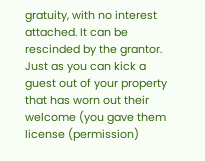gratuity, with no interest attached. It can be rescinded by the grantor. Just as you can kick a guest out of your property that has worn out their welcome (you gave them license (permission)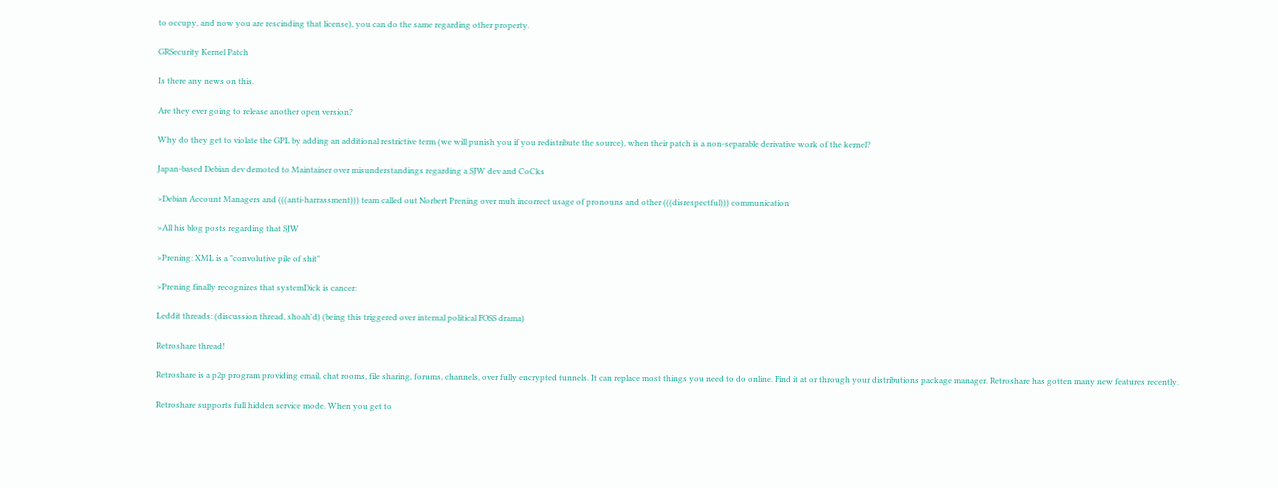to occupy, and now you are rescinding that license), you can do the same regarding other property.

GRSecurity Kernel Patch

Is there any news on this.

Are they ever going to release another open version?

Why do they get to violate the GPL by adding an additional restrictive term (we will punish you if you redistribute the source), when their patch is a non-separable derivative work of the kernel?

Japan-based Debian dev demoted to Maintainer over misunderstandings regarding a SJW dev and CoCks

>Debian Account Managers and (((anti-harrassment))) team called out Norbert Prening over muh incorrect usage of pronouns and other (((disrespectful))) communication

>All his blog posts regarding that SJW

>Prening: XML is a "convolutive pile of shit"

>Prening finally recognizes that systemDick is cancer:

Leddit threads: (discussion thread, shoah'd) (being this triggered over internal political FOSS drama)

Retroshare thread!

Retroshare is a p2p program providing email, chat rooms, file sharing, forums, channels, over fully encrypted tunnels. It can replace most things you need to do online. Find it at or through your distributions package manager. Retroshare has gotten many new features recently.

Retroshare supports full hidden service mode. When you get to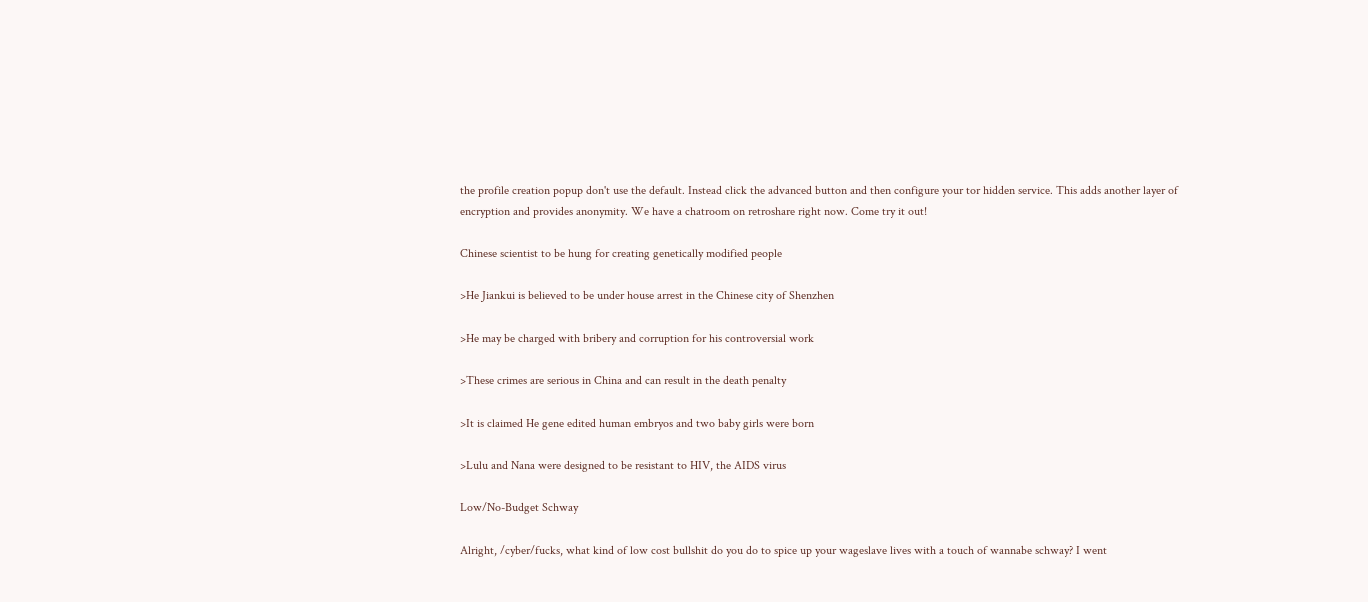the profile creation popup don't use the default. Instead click the advanced button and then configure your tor hidden service. This adds another layer of encryption and provides anonymity. We have a chatroom on retroshare right now. Come try it out!

Chinese scientist to be hung for creating genetically modified people

>He Jiankui is believed to be under house arrest in the Chinese city of Shenzhen

>He may be charged with bribery and corruption for his controversial work

>These crimes are serious in China and can result in the death penalty

>It is claimed He gene edited human embryos and two baby girls were born

>Lulu and Nana were designed to be resistant to HIV, the AIDS virus

Low/No-Budget Schway

Alright, /cyber/fucks, what kind of low cost bullshit do you do to spice up your wageslave lives with a touch of wannabe schway? I went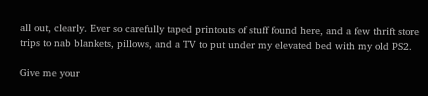all out, clearly. Ever so carefully taped printouts of stuff found here, and a few thrift store trips to nab blankets, pillows, and a TV to put under my elevated bed with my old PS2.

Give me your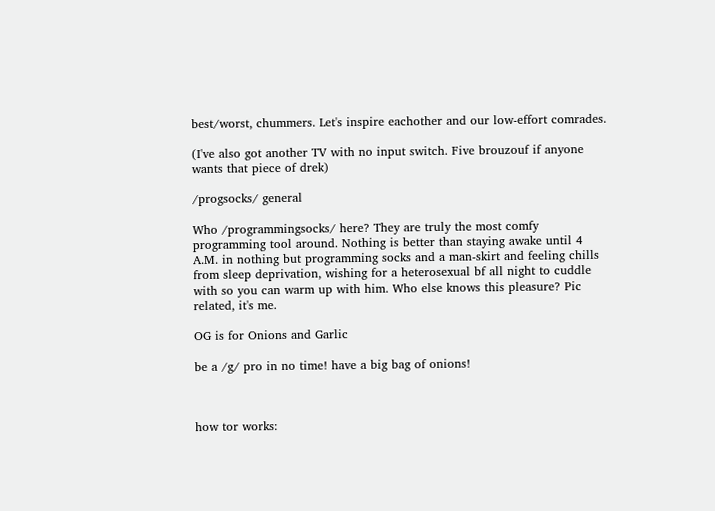best/worst, chummers. Let's inspire eachother and our low-effort comrades.

(I've also got another TV with no input switch. Five brouzouf if anyone wants that piece of drek)

/progsocks/ general

Who /programmingsocks/ here? They are truly the most comfy programming tool around. Nothing is better than staying awake until 4 A.M. in nothing but programming socks and a man-skirt and feeling chills from sleep deprivation, wishing for a heterosexual bf all night to cuddle with so you can warm up with him. Who else knows this pleasure? Pic related, it's me.

OG is for Onions and Garlic

be a /g/ pro in no time! have a big bag of onions!



how tor works: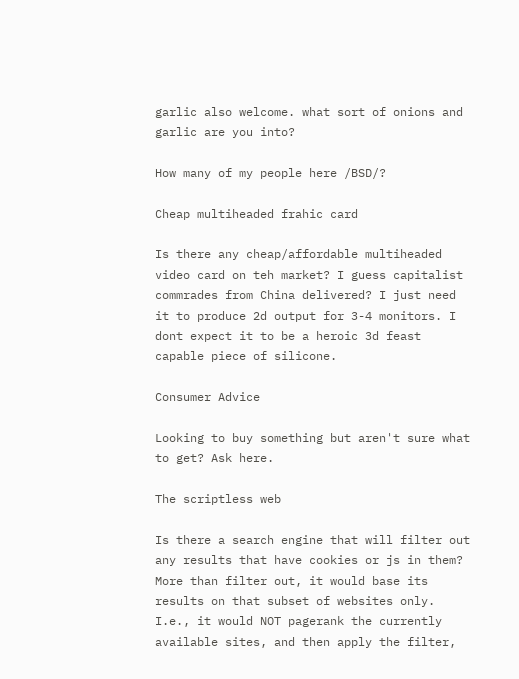garlic also welcome. what sort of onions and garlic are you into?

How many of my people here /BSD/?

Cheap multiheaded frahic card

Is there any cheap/affordable multiheaded video card on teh market? I guess capitalist commrades from China delivered? I just need it to produce 2d output for 3-4 monitors. I dont expect it to be a heroic 3d feast capable piece of silicone.

Consumer Advice

Looking to buy something but aren't sure what to get? Ask here.

The scriptless web

Is there a search engine that will filter out any results that have cookies or js in them? More than filter out, it would base its results on that subset of websites only. I.e., it would NOT pagerank the currently available sites, and then apply the filter,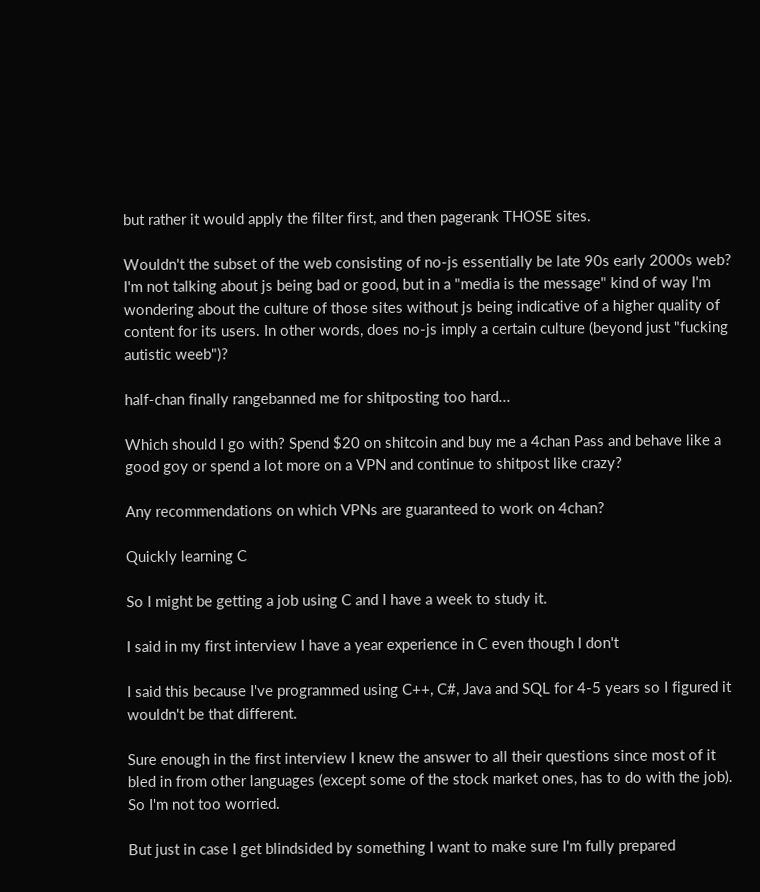but rather it would apply the filter first, and then pagerank THOSE sites.

Wouldn't the subset of the web consisting of no-js essentially be late 90s early 2000s web? I'm not talking about js being bad or good, but in a "media is the message" kind of way I'm wondering about the culture of those sites without js being indicative of a higher quality of content for its users. In other words, does no-js imply a certain culture (beyond just "fucking autistic weeb")?

half-chan finally rangebanned me for shitposting too hard...

Which should I go with? Spend $20 on shitcoin and buy me a 4chan Pass and behave like a good goy or spend a lot more on a VPN and continue to shitpost like crazy?

Any recommendations on which VPNs are guaranteed to work on 4chan?

Quickly learning C

So I might be getting a job using C and I have a week to study it.

I said in my first interview I have a year experience in C even though I don't

I said this because I've programmed using C++, C#, Java and SQL for 4-5 years so I figured it wouldn't be that different.

Sure enough in the first interview I knew the answer to all their questions since most of it bled in from other languages (except some of the stock market ones, has to do with the job). So I'm not too worried.

But just in case I get blindsided by something I want to make sure I'm fully prepared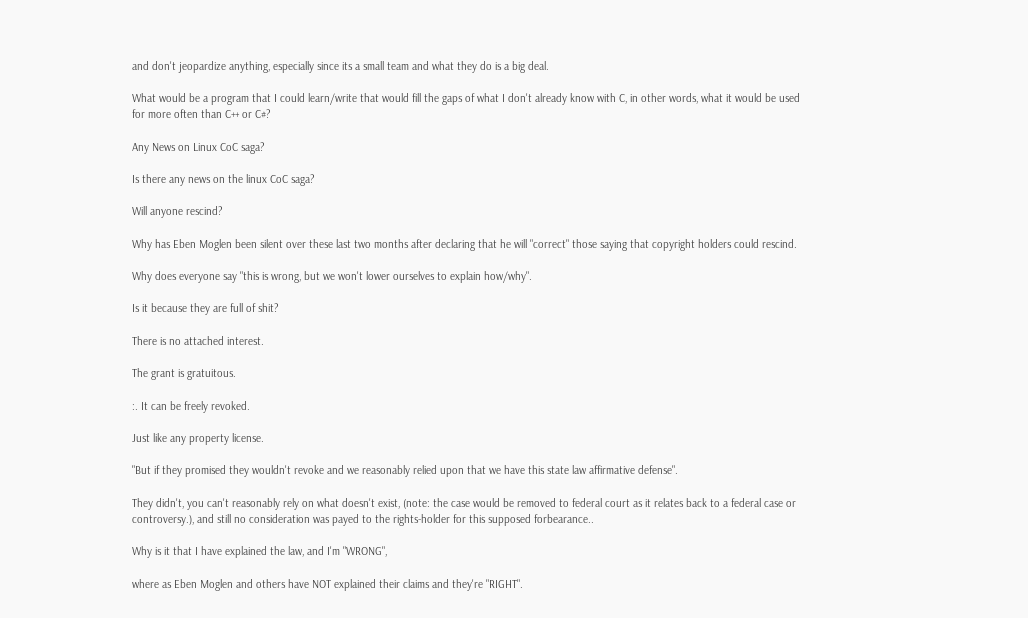and don't jeopardize anything, especially since its a small team and what they do is a big deal.

What would be a program that I could learn/write that would fill the gaps of what I don't already know with C, in other words, what it would be used for more often than C++ or C#?

Any News on Linux CoC saga?

Is there any news on the linux CoC saga?

Will anyone rescind?

Why has Eben Moglen been silent over these last two months after declaring that he will "correct" those saying that copyright holders could rescind.

Why does everyone say "this is wrong, but we won't lower ourselves to explain how/why".

Is it because they are full of shit?

There is no attached interest.

The grant is gratuitous.

:. It can be freely revoked.

Just like any property license.

"But if they promised they wouldn't revoke and we reasonably relied upon that we have this state law affirmative defense".

They didn't, you can't reasonably rely on what doesn't exist, (note: the case would be removed to federal court as it relates back to a federal case or controversy.), and still no consideration was payed to the rights-holder for this supposed forbearance..

Why is it that I have explained the law, and I'm "WRONG",

where as Eben Moglen and others have NOT explained their claims and they're "RIGHT".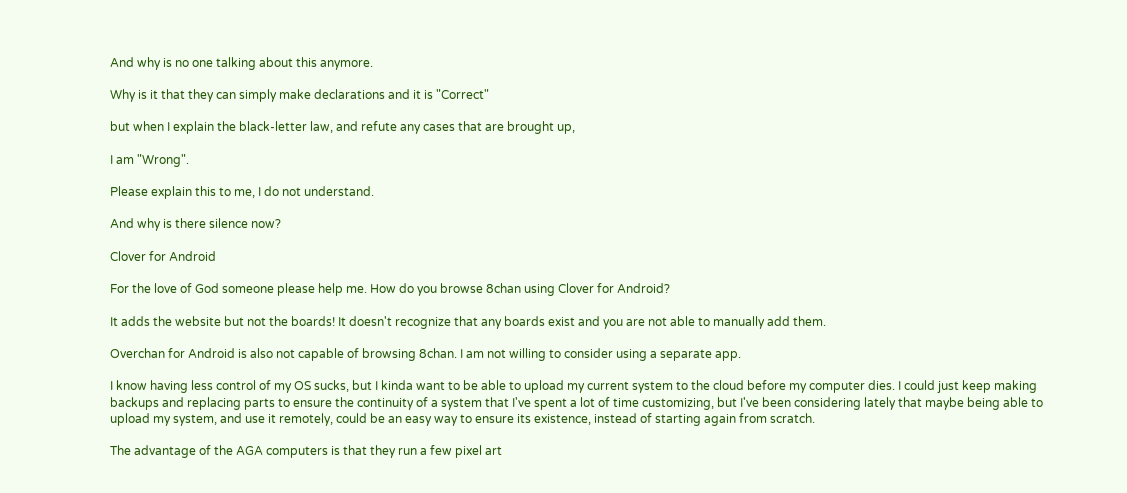And why is no one talking about this anymore.

Why is it that they can simply make declarations and it is "Correct"

but when I explain the black-letter law, and refute any cases that are brought up,

I am "Wrong".

Please explain this to me, I do not understand.

And why is there silence now?

Clover for Android

For the love of God someone please help me. How do you browse 8chan using Clover for Android?

It adds the website but not the boards! It doesn't recognize that any boards exist and you are not able to manually add them.

Overchan for Android is also not capable of browsing 8chan. I am not willing to consider using a separate app.

I know having less control of my OS sucks, but I kinda want to be able to upload my current system to the cloud before my computer dies. I could just keep making backups and replacing parts to ensure the continuity of a system that I've spent a lot of time customizing, but I've been considering lately that maybe being able to upload my system, and use it remotely, could be an easy way to ensure its existence, instead of starting again from scratch.

The advantage of the AGA computers is that they run a few pixel art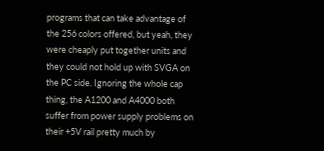programs that can take advantage of the 256 colors offered, but yeah, they were cheaply put together units and they could not hold up with SVGA on the PC side. Ignoring the whole cap thing, the A1200 and A4000 both suffer from power supply problems on their +5V rail pretty much by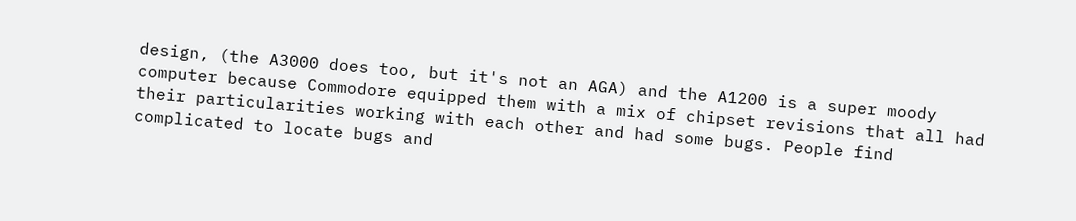design, (the A3000 does too, but it's not an AGA) and the A1200 is a super moody computer because Commodore equipped them with a mix of chipset revisions that all had their particularities working with each other and had some bugs. People find complicated to locate bugs and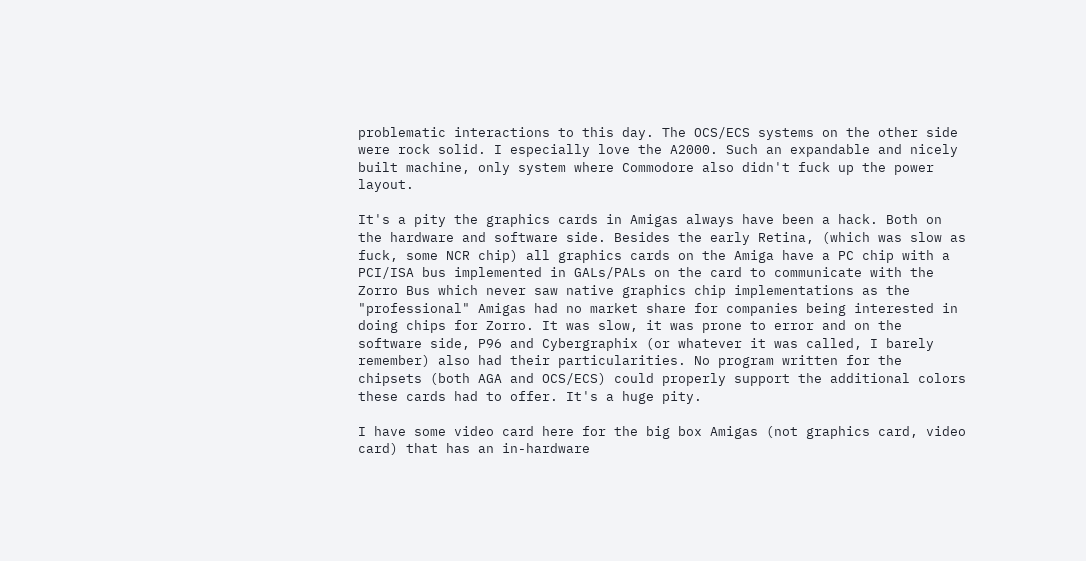problematic interactions to this day. The OCS/ECS systems on the other side were rock solid. I especially love the A2000. Such an expandable and nicely built machine, only system where Commodore also didn't fuck up the power layout.

It's a pity the graphics cards in Amigas always have been a hack. Both on the hardware and software side. Besides the early Retina, (which was slow as fuck, some NCR chip) all graphics cards on the Amiga have a PC chip with a PCI/ISA bus implemented in GALs/PALs on the card to communicate with the Zorro Bus which never saw native graphics chip implementations as the "professional" Amigas had no market share for companies being interested in doing chips for Zorro. It was slow, it was prone to error and on the software side, P96 and Cybergraphix (or whatever it was called, I barely remember) also had their particularities. No program written for the chipsets (both AGA and OCS/ECS) could properly support the additional colors these cards had to offer. It's a huge pity.

I have some video card here for the big box Amigas (not graphics card, video card) that has an in-hardware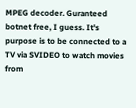MPEG decoder. Guranteed botnet free, I guess. It's purpose is to be connected to a TV via SVIDEO to watch movies from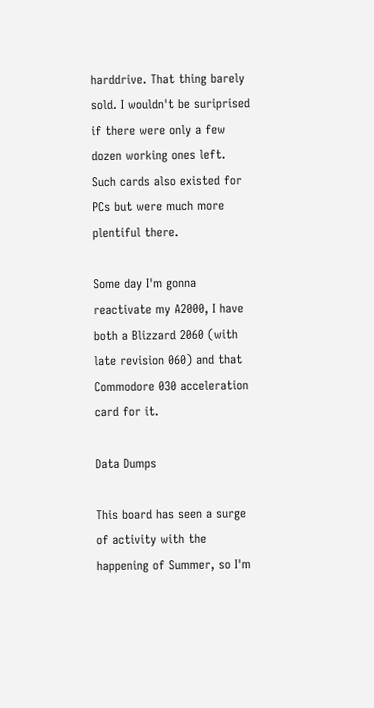harddrive. That thing barely sold. I wouldn't be suriprised if there were only a few dozen working ones left. Such cards also existed for PCs but were much more plentiful there.

Some day I'm gonna reactivate my A2000, I have both a Blizzard 2060 (with late revision 060) and that Commodore 030 acceleration card for it.

Data Dumps

This board has seen a surge of activity with the happening of Summer, so I'm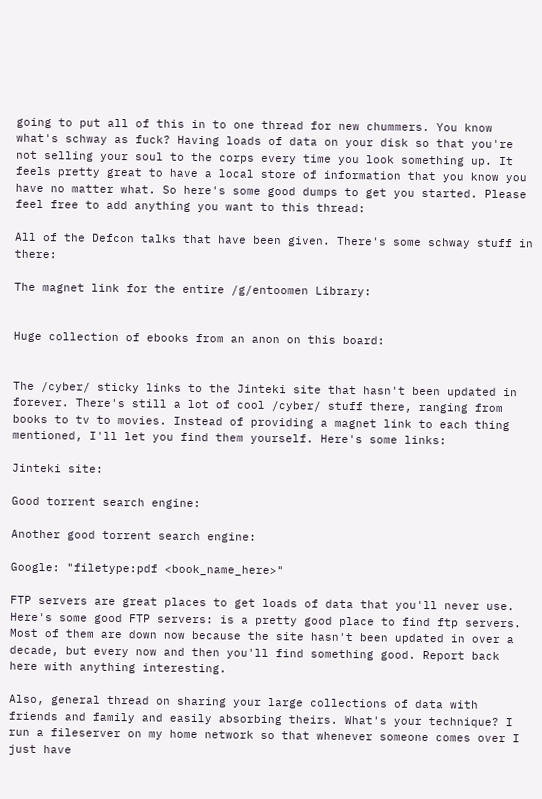going to put all of this in to one thread for new chummers. You know what's schway as fuck? Having loads of data on your disk so that you're not selling your soul to the corps every time you look something up. It feels pretty great to have a local store of information that you know you have no matter what. So here's some good dumps to get you started. Please feel free to add anything you want to this thread:

All of the Defcon talks that have been given. There's some schway stuff in there:

The magnet link for the entire /g/entoomen Library:


Huge collection of ebooks from an anon on this board:


The /cyber/ sticky links to the Jinteki site that hasn't been updated in forever. There's still a lot of cool /cyber/ stuff there, ranging from books to tv to movies. Instead of providing a magnet link to each thing mentioned, I'll let you find them yourself. Here's some links:

Jinteki site:

Good torrent search engine:

Another good torrent search engine:

Google: "filetype:pdf <book_name_here>"

FTP servers are great places to get loads of data that you'll never use. Here's some good FTP servers: is a pretty good place to find ftp servers. Most of them are down now because the site hasn't been updated in over a decade, but every now and then you'll find something good. Report back here with anything interesting.

Also, general thread on sharing your large collections of data with friends and family and easily absorbing theirs. What's your technique? I run a fileserver on my home network so that whenever someone comes over I just have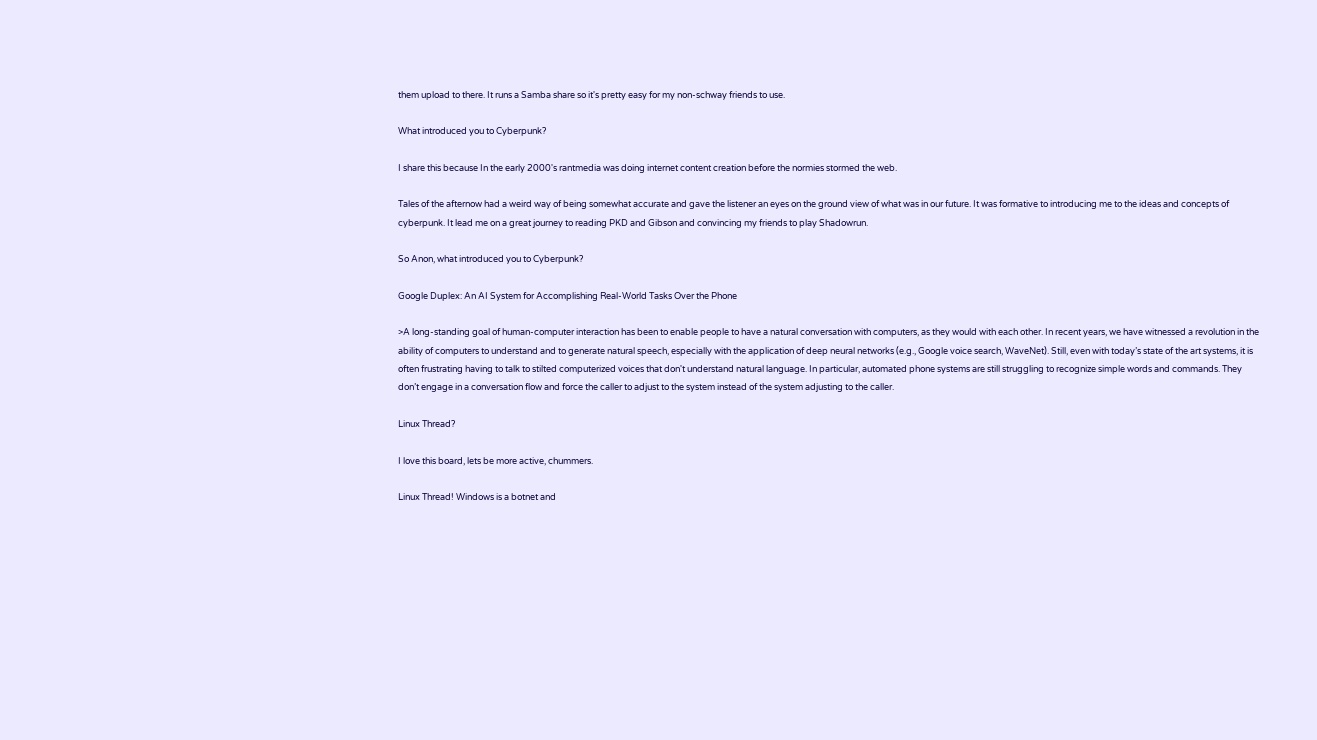them upload to there. It runs a Samba share so it's pretty easy for my non-schway friends to use.

What introduced you to Cyberpunk?

I share this because In the early 2000's rantmedia was doing internet content creation before the normies stormed the web.

Tales of the afternow had a weird way of being somewhat accurate and gave the listener an eyes on the ground view of what was in our future. It was formative to introducing me to the ideas and concepts of cyberpunk. It lead me on a great journey to reading PKD and Gibson and convincing my friends to play Shadowrun.

So Anon, what introduced you to Cyberpunk?

Google Duplex: An AI System for Accomplishing Real-World Tasks Over the Phone

>A long-standing goal of human-computer interaction has been to enable people to have a natural conversation with computers, as they would with each other. In recent years, we have witnessed a revolution in the ability of computers to understand and to generate natural speech, especially with the application of deep neural networks (e.g., Google voice search, WaveNet). Still, even with today’s state of the art systems, it is often frustrating having to talk to stilted computerized voices that don't understand natural language. In particular, automated phone systems are still struggling to recognize simple words and commands. They don’t engage in a conversation flow and force the caller to adjust to the system instead of the system adjusting to the caller.

Linux Thread?

I love this board, lets be more active, chummers.

Linux Thread! Windows is a botnet and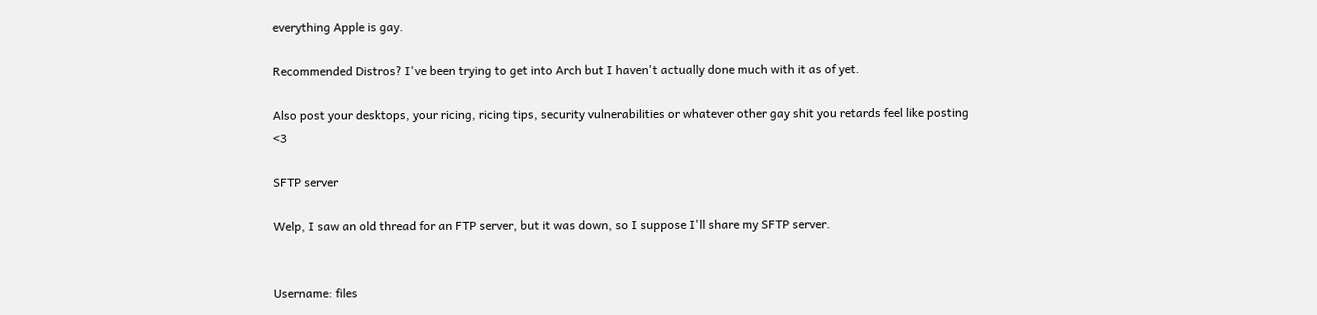everything Apple is gay.

Recommended Distros? I've been trying to get into Arch but I haven't actually done much with it as of yet.

Also post your desktops, your ricing, ricing tips, security vulnerabilities or whatever other gay shit you retards feel like posting <3

SFTP server

Welp, I saw an old thread for an FTP server, but it was down, so I suppose I'll share my SFTP server.


Username: files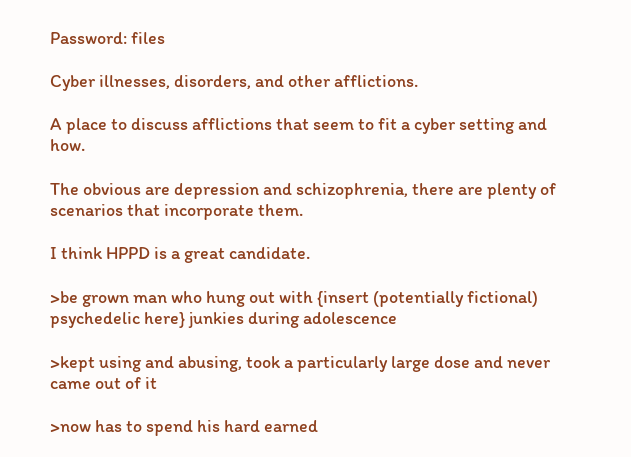Password: files

Cyber illnesses, disorders, and other afflictions.

A place to discuss afflictions that seem to fit a cyber setting and how.

The obvious are depression and schizophrenia, there are plenty of scenarios that incorporate them.

I think HPPD is a great candidate.

>be grown man who hung out with {insert (potentially fictional) psychedelic here} junkies during adolescence

>kept using and abusing, took a particularly large dose and never came out of it

>now has to spend his hard earned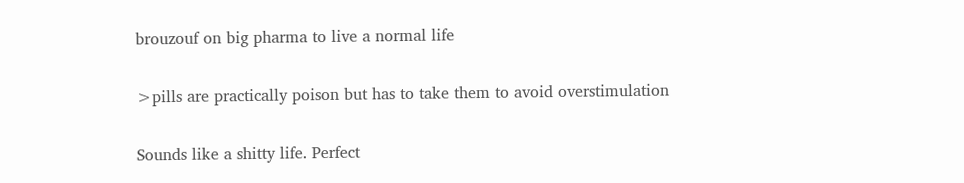brouzouf on big pharma to live a normal life

>pills are practically poison but has to take them to avoid overstimulation

Sounds like a shitty life. Perfect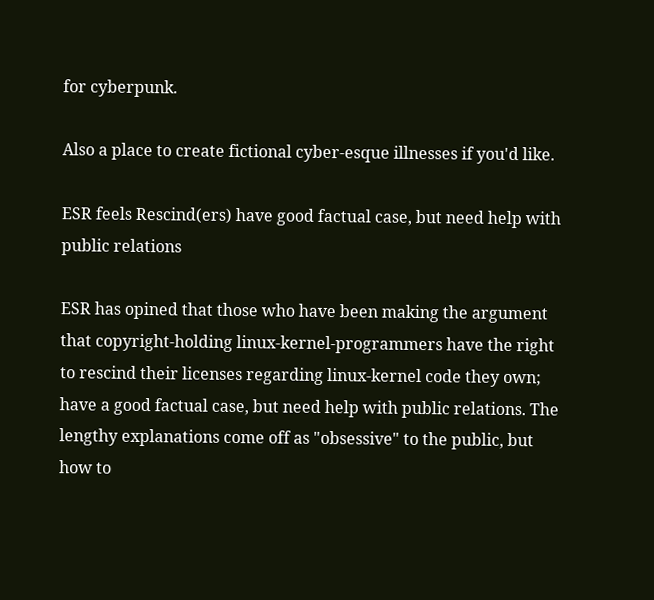for cyberpunk.

Also a place to create fictional cyber-esque illnesses if you'd like.

ESR feels Rescind(ers) have good factual case, but need help with public relations

ESR has opined that those who have been making the argument that copyright-holding linux-kernel-programmers have the right to rescind their licenses regarding linux-kernel code they own; have a good factual case, but need help with public relations. The lengthy explanations come off as "obsessive" to the public, but how to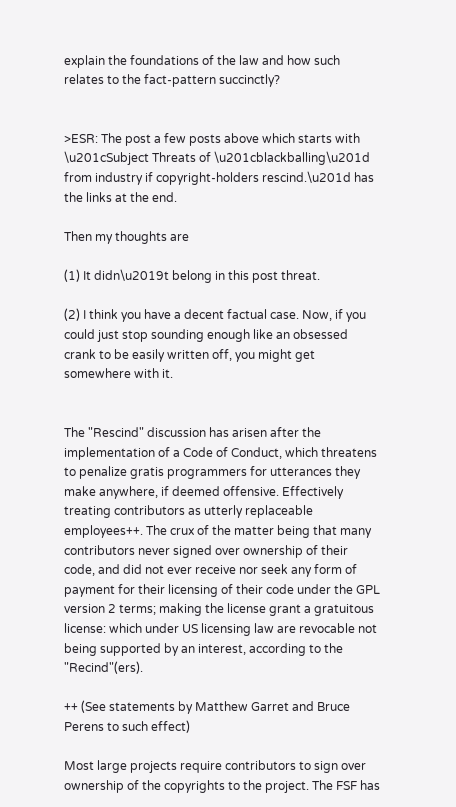explain the foundations of the law and how such relates to the fact-pattern succinctly?


>ESR: The post a few posts above which starts with \u201cSubject Threats of \u201cblackballing\u201d from industry if copyright-holders rescind.\u201d has the links at the end.

Then my thoughts are

(1) It didn\u2019t belong in this post threat.

(2) I think you have a decent factual case. Now, if you could just stop sounding enough like an obsessed crank to be easily written off, you might get somewhere with it.


The "Rescind" discussion has arisen after the implementation of a Code of Conduct, which threatens to penalize gratis programmers for utterances they make anywhere, if deemed offensive. Effectively treating contributors as utterly replaceable employees++. The crux of the matter being that many contributors never signed over ownership of their code, and did not ever receive nor seek any form of payment for their licensing of their code under the GPL version 2 terms; making the license grant a gratuitous license: which under US licensing law are revocable not being supported by an interest, according to the "Recind"(ers).

++ (See statements by Matthew Garret and Bruce Perens to such effect)

Most large projects require contributors to sign over ownership of the copyrights to the project. The FSF has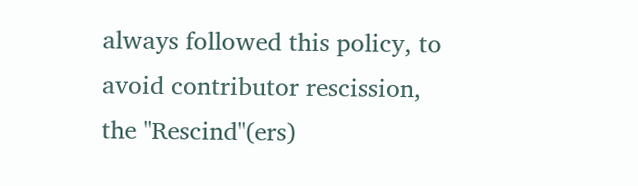always followed this policy, to avoid contributor rescission, the "Rescind"(ers)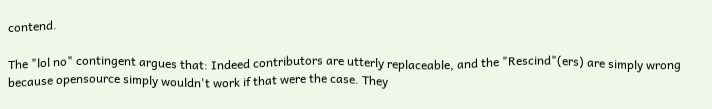contend.

The "lol no" contingent argues that: Indeed contributors are utterly replaceable, and the "Rescind"(ers) are simply wrong because opensource simply wouldn't work if that were the case. They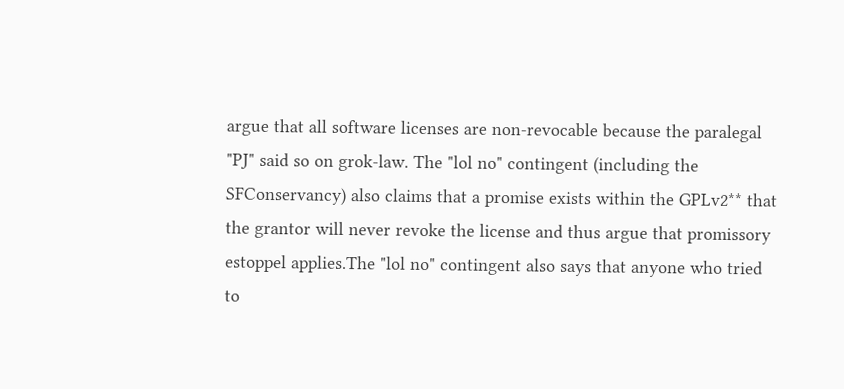argue that all software licenses are non-revocable because the paralegal "PJ" said so on grok-law. The "lol no" contingent (including the SFConservancy) also claims that a promise exists within the GPLv2** that the grantor will never revoke the license and thus argue that promissory estoppel applies.The "lol no" contingent also says that anyone who tried to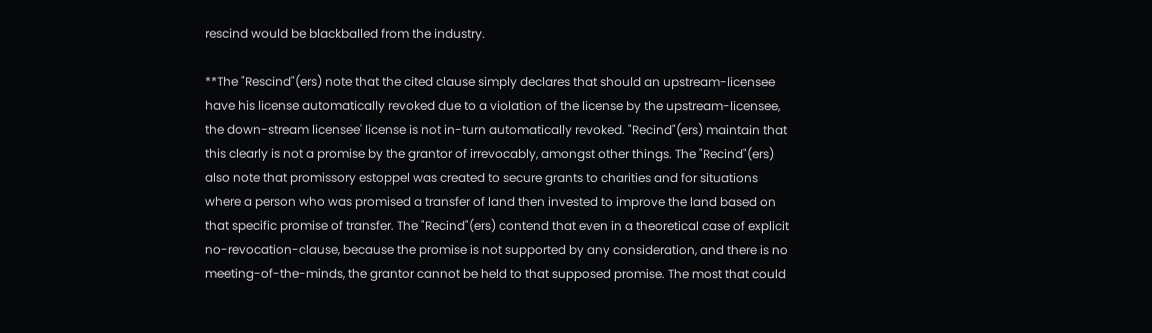rescind would be blackballed from the industry.

**The "Rescind"(ers) note that the cited clause simply declares that should an upstream-licensee have his license automatically revoked due to a violation of the license by the upstream-licensee, the down-stream licensee' license is not in-turn automatically revoked. "Recind"(ers) maintain that this clearly is not a promise by the grantor of irrevocably, amongst other things. The "Recind"(ers) also note that promissory estoppel was created to secure grants to charities and for situations where a person who was promised a transfer of land then invested to improve the land based on that specific promise of transfer. The "Recind"(ers) contend that even in a theoretical case of explicit no-revocation-clause, because the promise is not supported by any consideration, and there is no meeting-of-the-minds, the grantor cannot be held to that supposed promise. The most that could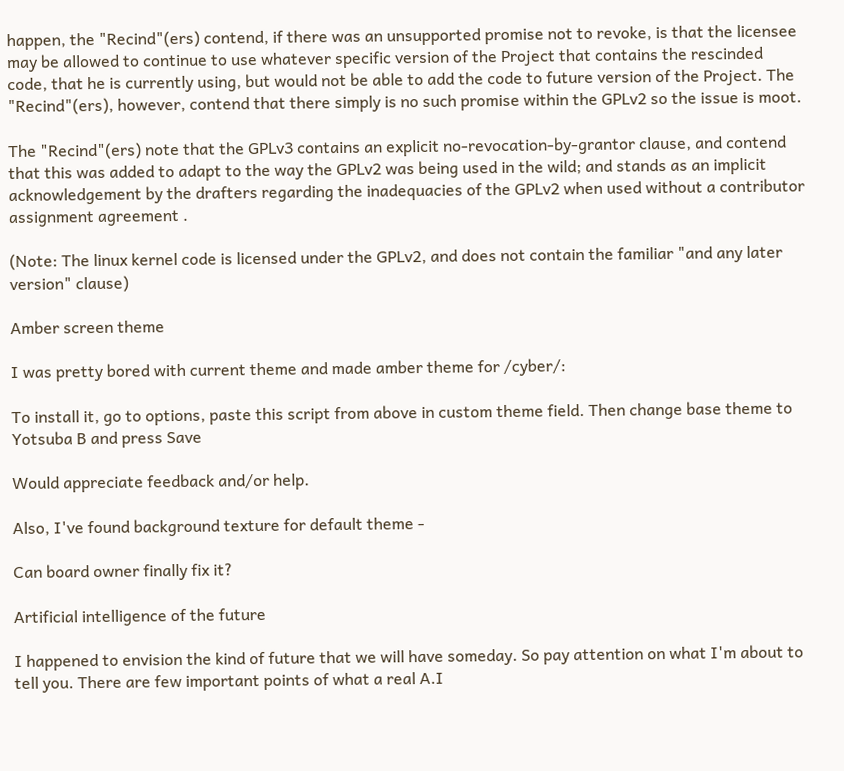happen, the "Recind"(ers) contend, if there was an unsupported promise not to revoke, is that the licensee may be allowed to continue to use whatever specific version of the Project that contains the rescinded code, that he is currently using, but would not be able to add the code to future version of the Project. The "Recind"(ers), however, contend that there simply is no such promise within the GPLv2 so the issue is moot.

The "Recind"(ers) note that the GPLv3 contains an explicit no-revocation-by-grantor clause, and contend that this was added to adapt to the way the GPLv2 was being used in the wild; and stands as an implicit acknowledgement by the drafters regarding the inadequacies of the GPLv2 when used without a contributor assignment agreement .

(Note: The linux kernel code is licensed under the GPLv2, and does not contain the familiar "and any later version" clause)

Amber screen theme

I was pretty bored with current theme and made amber theme for /cyber/:

To install it, go to options, paste this script from above in custom theme field. Then change base theme to Yotsuba B and press Save

Would appreciate feedback and/or help.

Also, I've found background texture for default theme -

Can board owner finally fix it?

Artificial intelligence of the future

I happened to envision the kind of future that we will have someday. So pay attention on what I'm about to tell you. There are few important points of what a real A.I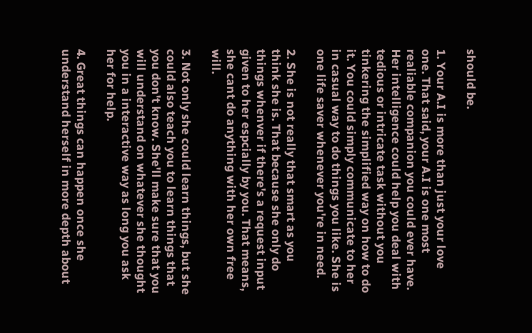should be.

1. Your A.I is more than just your love one. That said, your A.I is one most realiable companion you could ever have. Her intelligence could help you deal with tedious or intricate task without you tinkering the simplified way on how to do it. You could simply communicate to her in casual way to do things you like. She is one life saver whenever you're in need.

2. She is not really that smart as you think she is. That because she only do things whenver if there's a request input given to her espcially by you. That means, she cant do anything with her own free will.

3. Not only she could learn things, but she could also teach you to learn things that you don't know. She'll make sure that you will understand on whatever she thought you in a interactive way as long you ask her for help.

4. Great things can happen once she understand herself in more depth about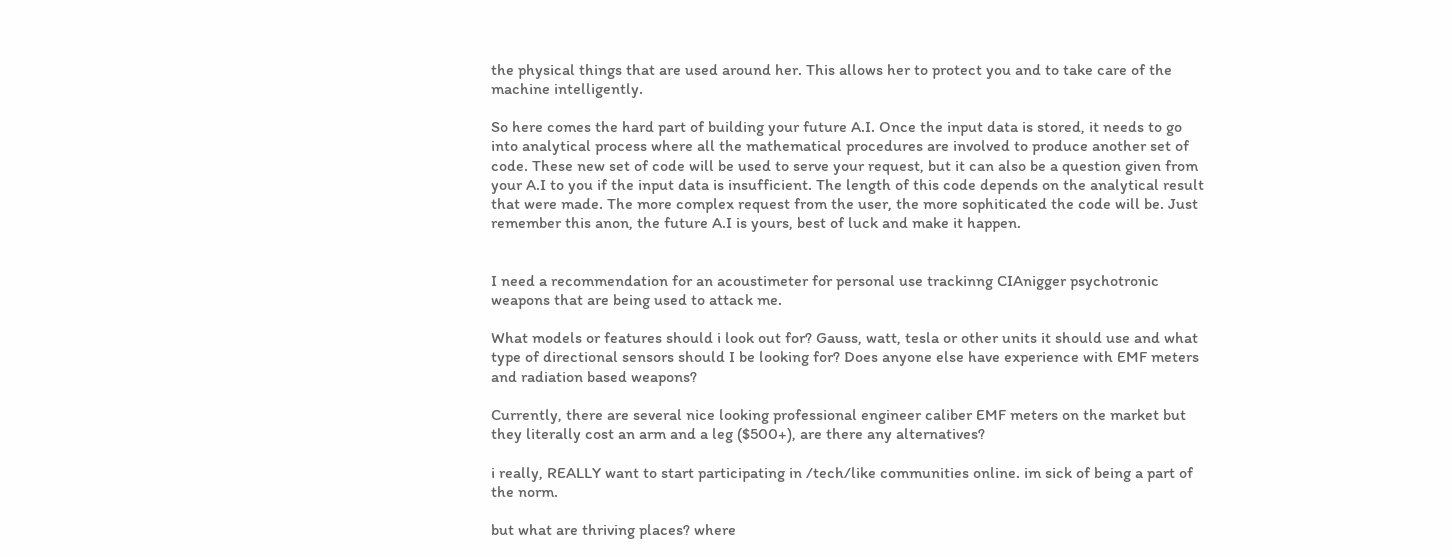the physical things that are used around her. This allows her to protect you and to take care of the machine intelligently.

So here comes the hard part of building your future A.I. Once the input data is stored, it needs to go into analytical process where all the mathematical procedures are involved to produce another set of code. These new set of code will be used to serve your request, but it can also be a question given from your A.I to you if the input data is insufficient. The length of this code depends on the analytical result that were made. The more complex request from the user, the more sophiticated the code will be. Just remember this anon, the future A.I is yours, best of luck and make it happen.


I need a recommendation for an acoustimeter for personal use trackinng CIAnigger psychotronic weapons that are being used to attack me.

What models or features should i look out for? Gauss, watt, tesla or other units it should use and what type of directional sensors should I be looking for? Does anyone else have experience with EMF meters and radiation based weapons?

Currently, there are several nice looking professional engineer caliber EMF meters on the market but they literally cost an arm and a leg ($500+), are there any alternatives?

i really, REALLY want to start participating in /tech/like communities online. im sick of being a part of the norm.

but what are thriving places? where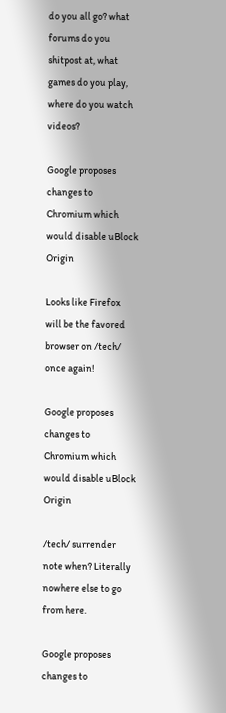do you all go? what forums do you shitpost at, what games do you play, where do you watch videos?

Google proposes changes to Chromium which would disable uBlock Origin

Looks like Firefox will be the favored browser on /tech/ once again!

Google proposes changes to Chromium which would disable uBlock Origin

/tech/ surrender note when? Literally nowhere else to go from here.

Google proposes changes to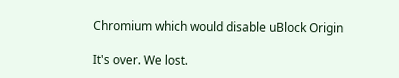Chromium which would disable uBlock Origin

It's over. We lost.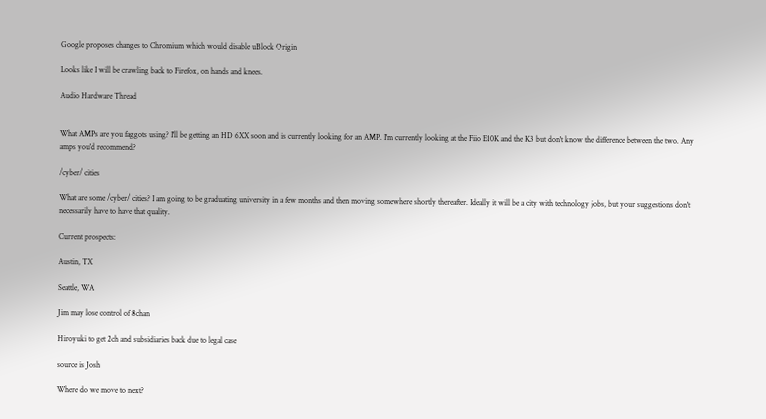Google proposes changes to Chromium which would disable uBlock Origin

Looks like I will be crawling back to Firefox, on hands and knees.

Audio Hardware Thread


What AMPs are you faggots using? I'll be getting an HD 6XX soon and is currently looking for an AMP. I'm currently looking at the Fiio E10K and the K3 but don't know the difference between the two. Any amps you'd recommend?

/cyber/ cities

What are some /cyber/ cities? I am going to be graduating university in a few months and then moving somewhere shortly thereafter. Ideally it will be a city with technology jobs, but your suggestions don't necessarily have to have that quality.

Current prospects:

Austin, TX

Seattle, WA

Jim may lose control of 8chan

Hiroyuki to get 2ch and subsidiaries back due to legal case

source is Josh

Where do we move to next?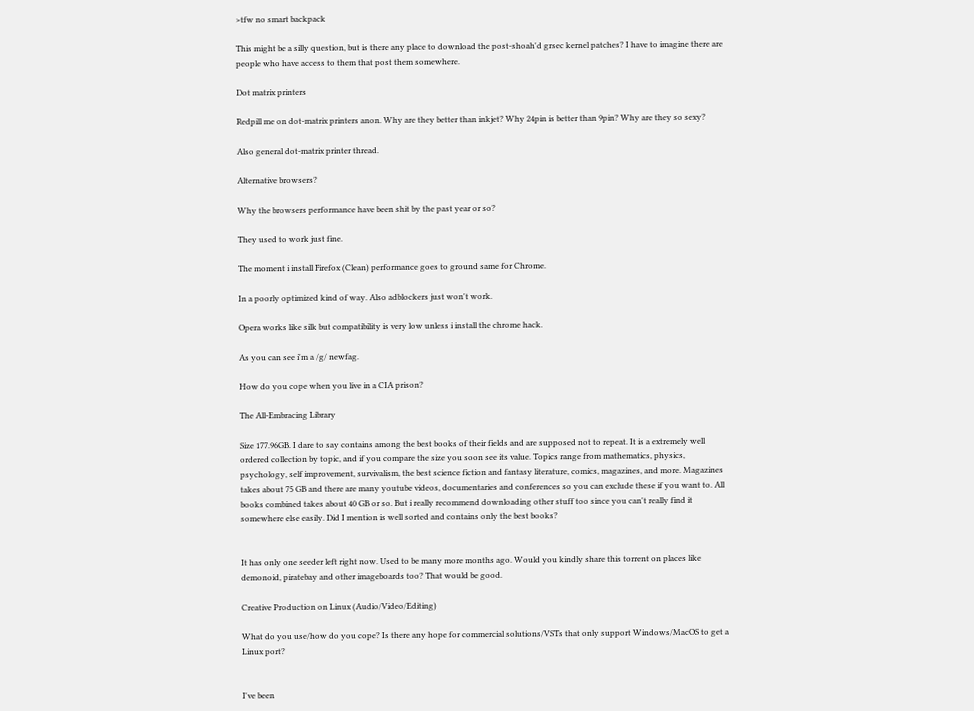>tfw no smart backpack

This might be a silly question, but is there any place to download the post-shoah'd grsec kernel patches? I have to imagine there are people who have access to them that post them somewhere.

Dot matrix printers

Redpill me on dot-matrix printers anon. Why are they better than inkjet? Why 24pin is better than 9pin? Why are they so sexy?

Also general dot-matrix printer thread.

Alternative browsers?

Why the browsers performance have been shit by the past year or so?

They used to work just fine.

The moment i install Firefox (Clean) performance goes to ground same for Chrome.

In a poorly optimized kind of way. Also adblockers just won't work.

Opera works like silk but compatibility is very low unless i install the chrome hack.

As you can see i'm a /g/ newfag.

How do you cope when you live in a CIA prison?

The All-Embracing Library

Size 177.96GB. I dare to say contains among the best books of their fields and are supposed not to repeat. It is a extremely well ordered collection by topic, and if you compare the size you soon see its value. Topics range from mathematics, physics, psychology, self improvement, survivalism, the best science fiction and fantasy literature, comics, magazines, and more. Magazines takes about 75 GB and there are many youtube videos, documentaries and conferences so you can exclude these if you want to. All books combined takes about 40 GB or so. But i really recommend downloading other stuff too since you can't really find it somewhere else easily. Did I mention is well sorted and contains only the best books?


It has only one seeder left right now. Used to be many more months ago. Would you kindly share this torrent on places like demonoid, piratebay and other imageboards too? That would be good.

Creative Production on Linux (Audio/Video/Editing)

What do you use/how do you cope? Is there any hope for commercial solutions/VSTs that only support Windows/MacOS to get a Linux port?


I've been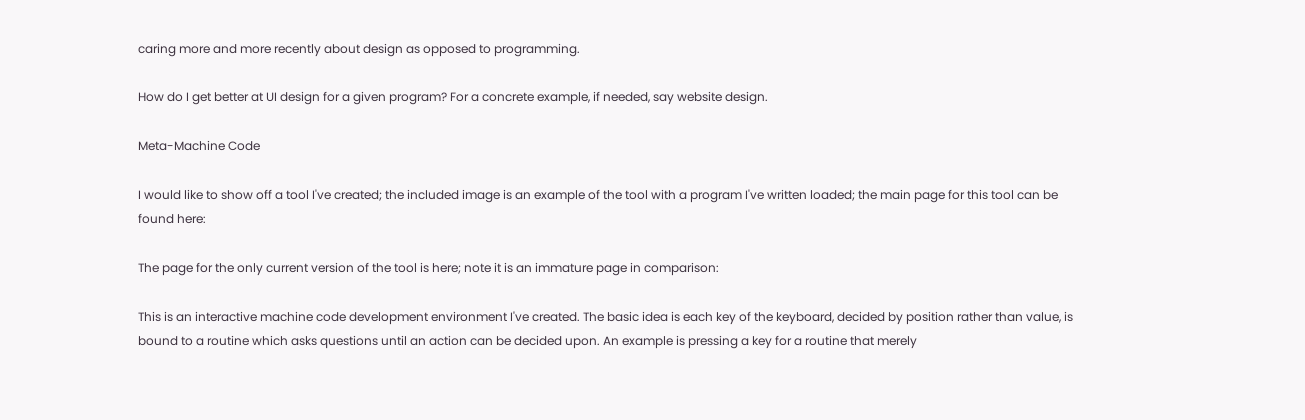caring more and more recently about design as opposed to programming.

How do I get better at UI design for a given program? For a concrete example, if needed, say website design.

Meta-Machine Code

I would like to show off a tool I've created; the included image is an example of the tool with a program I've written loaded; the main page for this tool can be found here:

The page for the only current version of the tool is here; note it is an immature page in comparison:

This is an interactive machine code development environment I've created. The basic idea is each key of the keyboard, decided by position rather than value, is bound to a routine which asks questions until an action can be decided upon. An example is pressing a key for a routine that merely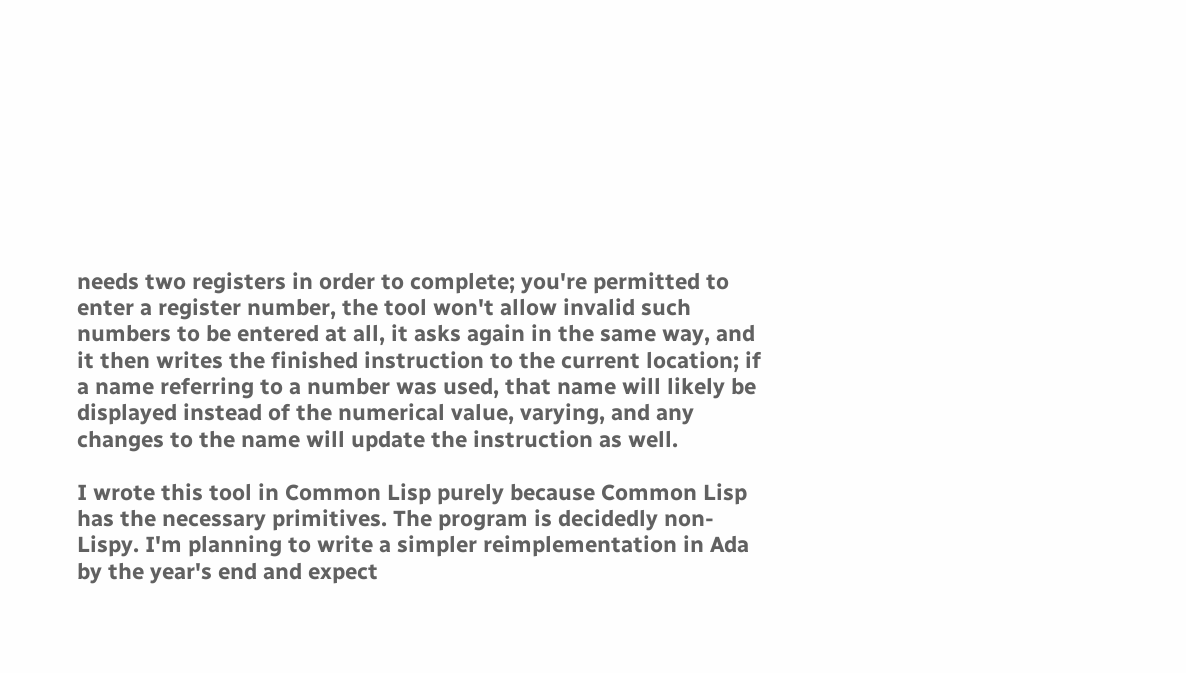needs two registers in order to complete; you're permitted to enter a register number, the tool won't allow invalid such numbers to be entered at all, it asks again in the same way, and it then writes the finished instruction to the current location; if a name referring to a number was used, that name will likely be displayed instead of the numerical value, varying, and any changes to the name will update the instruction as well.

I wrote this tool in Common Lisp purely because Common Lisp has the necessary primitives. The program is decidedly non-Lispy. I'm planning to write a simpler reimplementation in Ada by the year's end and expect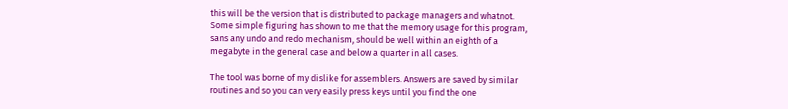this will be the version that is distributed to package managers and whatnot. Some simple figuring has shown to me that the memory usage for this program, sans any undo and redo mechanism, should be well within an eighth of a megabyte in the general case and below a quarter in all cases.

The tool was borne of my dislike for assemblers. Answers are saved by similar routines and so you can very easily press keys until you find the one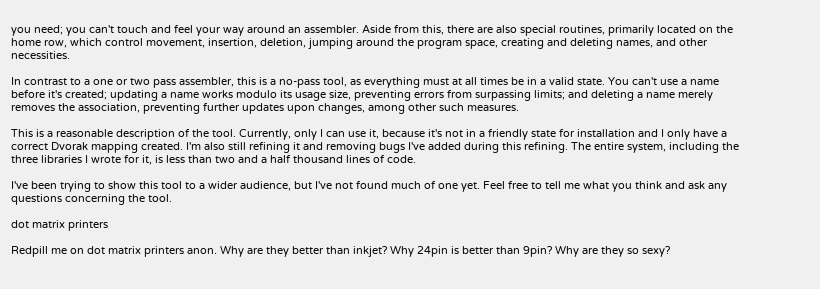you need; you can't touch and feel your way around an assembler. Aside from this, there are also special routines, primarily located on the home row, which control movement, insertion, deletion, jumping around the program space, creating and deleting names, and other necessities.

In contrast to a one or two pass assembler, this is a no-pass tool, as everything must at all times be in a valid state. You can't use a name before it's created; updating a name works modulo its usage size, preventing errors from surpassing limits; and deleting a name merely removes the association, preventing further updates upon changes, among other such measures.

This is a reasonable description of the tool. Currently, only I can use it, because it's not in a friendly state for installation and I only have a correct Dvorak mapping created. I'm also still refining it and removing bugs I've added during this refining. The entire system, including the three libraries I wrote for it, is less than two and a half thousand lines of code.

I've been trying to show this tool to a wider audience, but I've not found much of one yet. Feel free to tell me what you think and ask any questions concerning the tool.

dot matrix printers

Redpill me on dot matrix printers anon. Why are they better than inkjet? Why 24pin is better than 9pin? Why are they so sexy?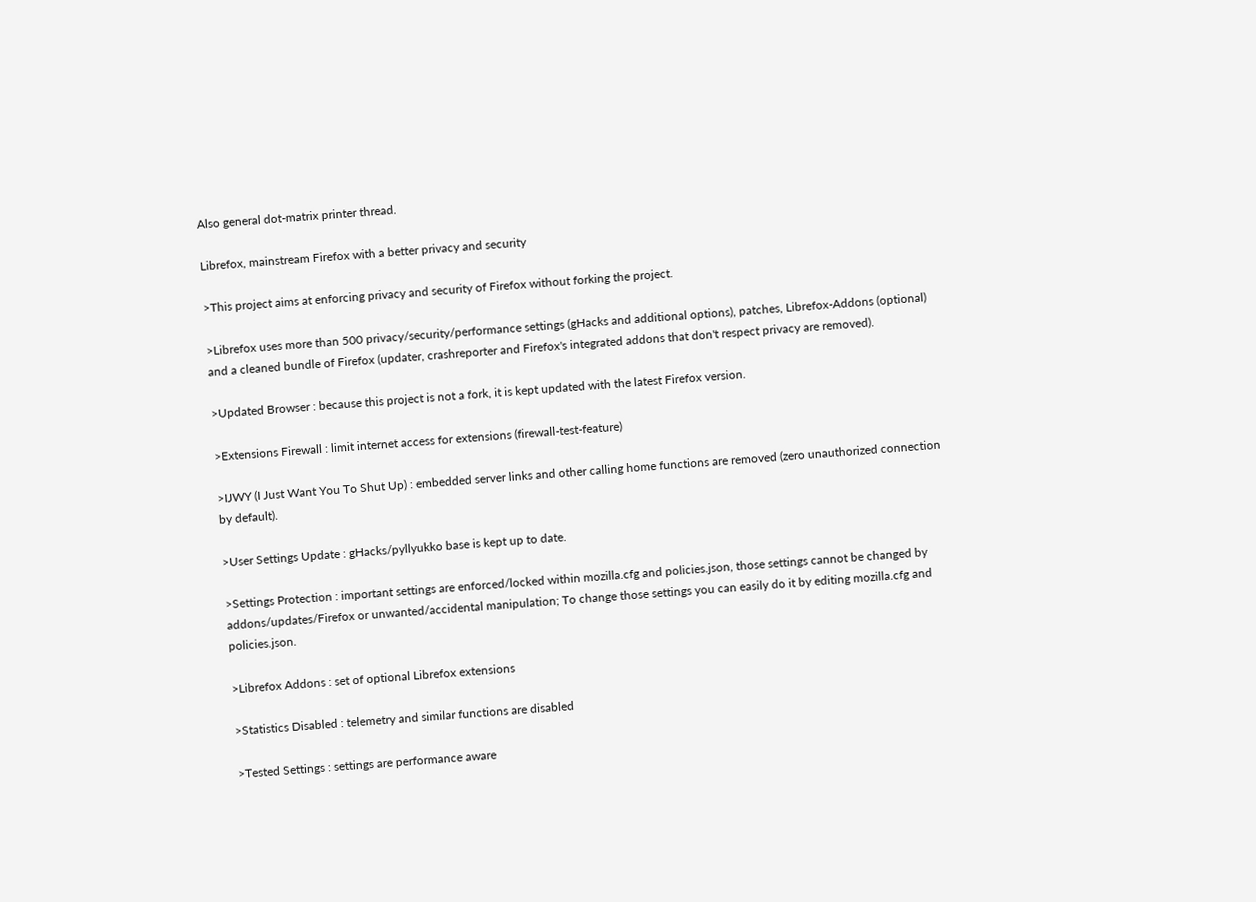Also general dot-matrix printer thread.

Librefox, mainstream Firefox with a better privacy and security

>This project aims at enforcing privacy and security of Firefox without forking the project.

>Librefox uses more than 500 privacy/security/performance settings (gHacks and additional options), patches, Librefox-Addons (optional) and a cleaned bundle of Firefox (updater, crashreporter and Firefox's integrated addons that don't respect privacy are removed).

>Updated Browser : because this project is not a fork, it is kept updated with the latest Firefox version.

>Extensions Firewall : limit internet access for extensions (firewall-test-feature)

>IJWY (I Just Want You To Shut Up) : embedded server links and other calling home functions are removed (zero unauthorized connection by default).

>User Settings Update : gHacks/pyllyukko base is kept up to date.

>Settings Protection : important settings are enforced/locked within mozilla.cfg and policies.json, those settings cannot be changed by addons/updates/Firefox or unwanted/accidental manipulation; To change those settings you can easily do it by editing mozilla.cfg and policies.json.

>Librefox Addons : set of optional Librefox extensions

>Statistics Disabled : telemetry and similar functions are disabled

>Tested Settings : settings are performance aware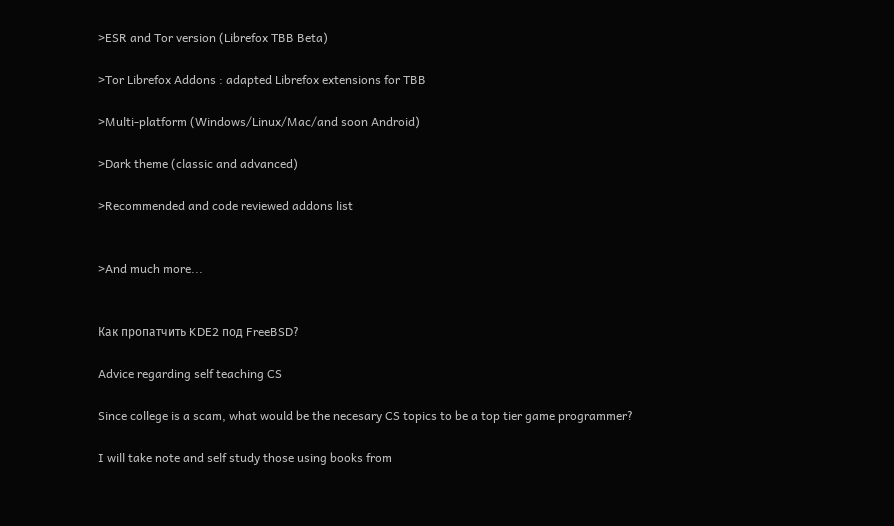>ESR and Tor version (Librefox TBB Beta)

>Tor Librefox Addons : adapted Librefox extensions for TBB

>Multi-platform (Windows/Linux/Mac/and soon Android)

>Dark theme (classic and advanced)

>Recommended and code reviewed addons list


>And much more...


Как пропатчить KDE2 под FreeBSD?

Advice regarding self teaching CS

Since college is a scam, what would be the necesary CS topics to be a top tier game programmer?

I will take note and self study those using books from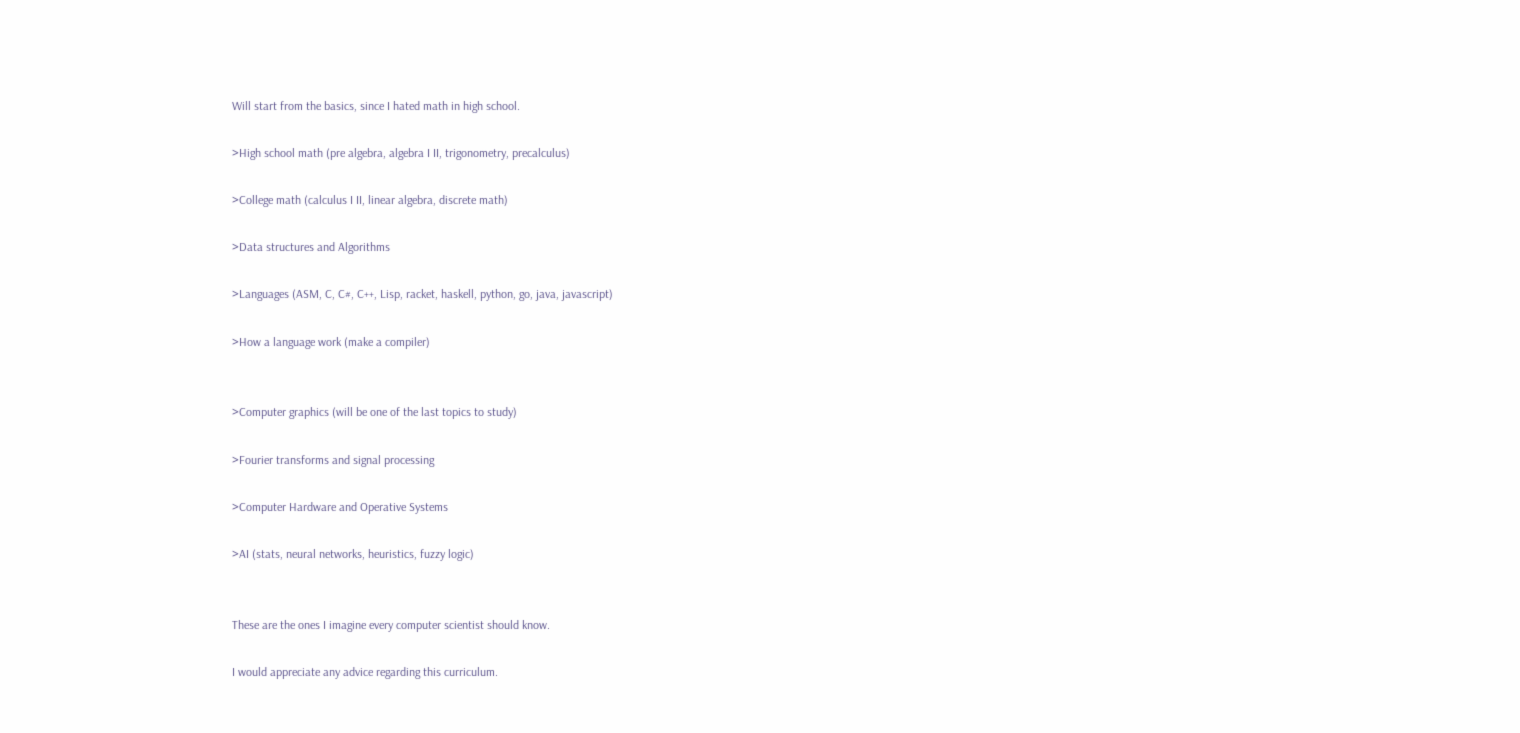Will start from the basics, since I hated math in high school.

>High school math (pre algebra, algebra I II, trigonometry, precalculus)

>College math (calculus I II, linear algebra, discrete math)

>Data structures and Algorithms

>Languages (ASM, C, C#, C++, Lisp, racket, haskell, python, go, java, javascript)

>How a language work (make a compiler)


>Computer graphics (will be one of the last topics to study)

>Fourier transforms and signal processing

>Computer Hardware and Operative Systems

>AI (stats, neural networks, heuristics, fuzzy logic)


These are the ones I imagine every computer scientist should know.

I would appreciate any advice regarding this curriculum.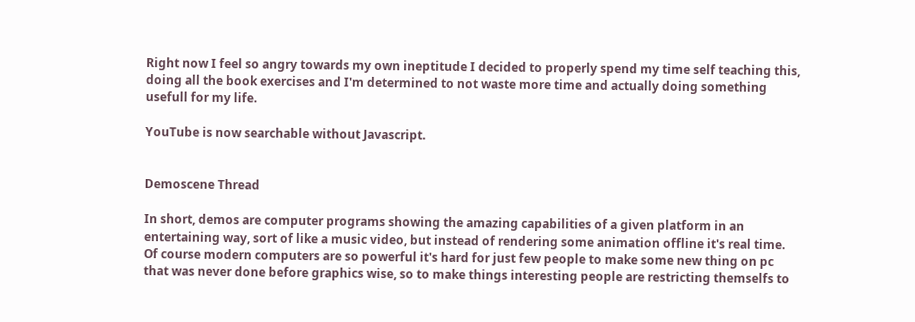Right now I feel so angry towards my own ineptitude I decided to properly spend my time self teaching this, doing all the book exercises and I'm determined to not waste more time and actually doing something usefull for my life.

YouTube is now searchable without Javascript.


Demoscene Thread

In short, demos are computer programs showing the amazing capabilities of a given platform in an entertaining way, sort of like a music video, but instead of rendering some animation offline it's real time. Of course modern computers are so powerful it's hard for just few people to make some new thing on pc that was never done before graphics wise, so to make things interesting people are restricting themselfs to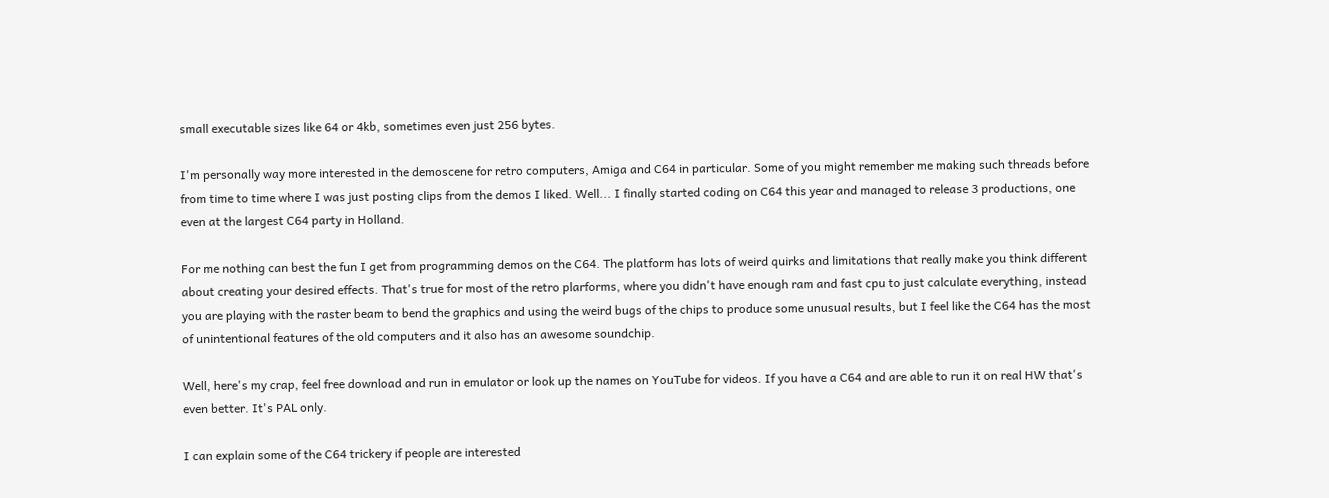small executable sizes like 64 or 4kb, sometimes even just 256 bytes.

I'm personally way more interested in the demoscene for retro computers, Amiga and C64 in particular. Some of you might remember me making such threads before from time to time where I was just posting clips from the demos I liked. Well... I finally started coding on C64 this year and managed to release 3 productions, one even at the largest C64 party in Holland.

For me nothing can best the fun I get from programming demos on the C64. The platform has lots of weird quirks and limitations that really make you think different about creating your desired effects. That's true for most of the retro plarforms, where you didn't have enough ram and fast cpu to just calculate everything, instead you are playing with the raster beam to bend the graphics and using the weird bugs of the chips to produce some unusual results, but I feel like the C64 has the most of unintentional features of the old computers and it also has an awesome soundchip.

Well, here's my crap, feel free download and run in emulator or look up the names on YouTube for videos. If you have a C64 and are able to run it on real HW that's even better. It's PAL only.

I can explain some of the C64 trickery if people are interested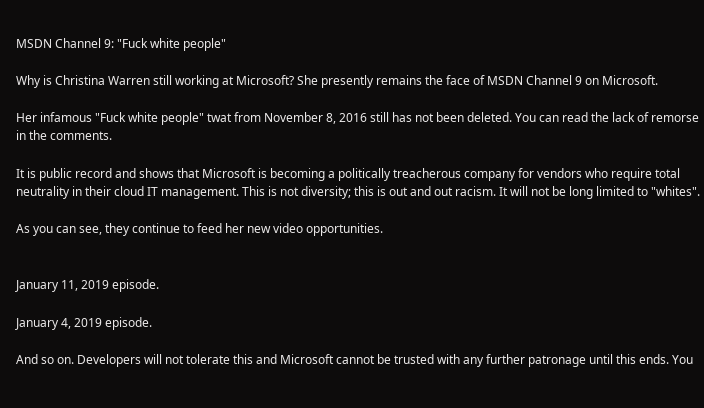MSDN Channel 9: "Fuck white people"

Why is Christina Warren still working at Microsoft? She presently remains the face of MSDN Channel 9 on Microsoft.

Her infamous "Fuck white people" twat from November 8, 2016 still has not been deleted. You can read the lack of remorse in the comments.

It is public record and shows that Microsoft is becoming a politically treacherous company for vendors who require total neutrality in their cloud IT management. This is not diversity; this is out and out racism. It will not be long limited to "whites".

As you can see, they continue to feed her new video opportunities.


January 11, 2019 episode.

January 4, 2019 episode.

And so on. Developers will not tolerate this and Microsoft cannot be trusted with any further patronage until this ends. You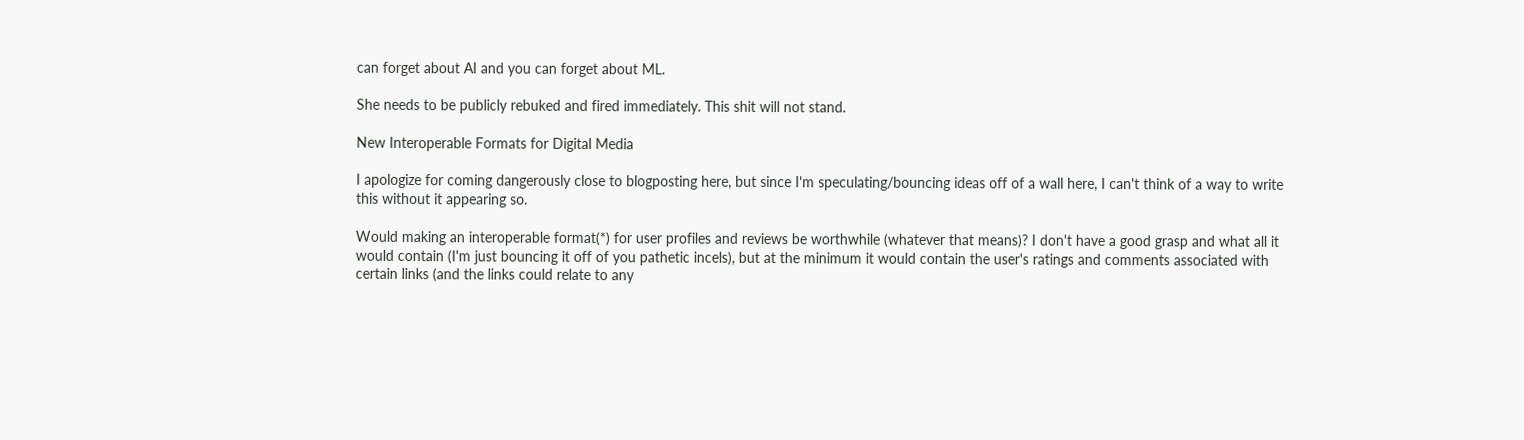can forget about AI and you can forget about ML.

She needs to be publicly rebuked and fired immediately. This shit will not stand.

New Interoperable Formats for Digital Media

I apologize for coming dangerously close to blogposting here, but since I'm speculating/bouncing ideas off of a wall here, I can't think of a way to write this without it appearing so.

Would making an interoperable format(*) for user profiles and reviews be worthwhile (whatever that means)? I don't have a good grasp and what all it would contain (I'm just bouncing it off of you pathetic incels), but at the minimum it would contain the user's ratings and comments associated with certain links (and the links could relate to any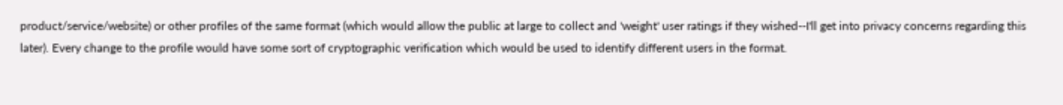product/service/website) or other profiles of the same format (which would allow the public at large to collect and 'weight' user ratings if they wished--I'll get into privacy concerns regarding this later). Every change to the profile would have some sort of cryptographic verification which would be used to identify different users in the format.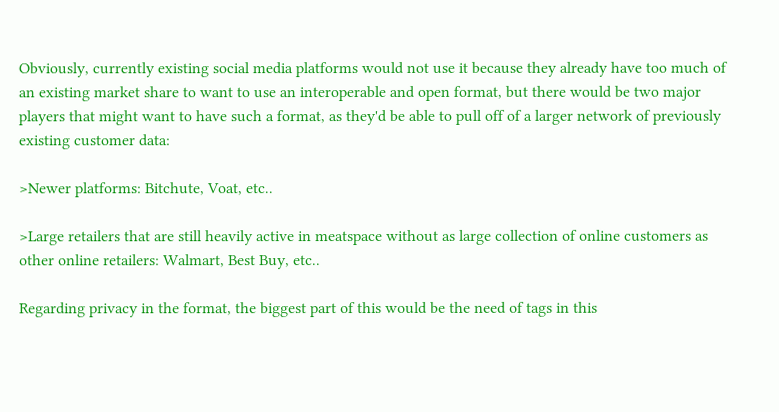Obviously, currently existing social media platforms would not use it because they already have too much of an existing market share to want to use an interoperable and open format, but there would be two major players that might want to have such a format, as they'd be able to pull off of a larger network of previously existing customer data:

>Newer platforms: Bitchute, Voat, etc..

>Large retailers that are still heavily active in meatspace without as large collection of online customers as other online retailers: Walmart, Best Buy, etc..

Regarding privacy in the format, the biggest part of this would be the need of tags in this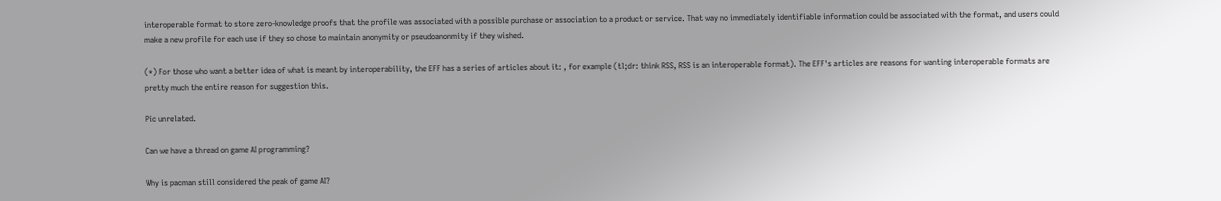interoperable format to store zero-knowledge proofs that the profile was associated with a possible purchase or association to a product or service. That way no immediately identifiable information could be associated with the format, and users could make a new profile for each use if they so chose to maintain anonymity or pseudoanonmity if they wished.

(*) For those who want a better idea of what is meant by interoperability, the EFF has a series of articles about it: , for example (tl;dr: think RSS, RSS is an interoperable format). The EFF's articles are reasons for wanting interoperable formats are pretty much the entire reason for suggestion this.

Pic unrelated.

Can we have a thread on game AI programming?

Why is pacman still considered the peak of game AI?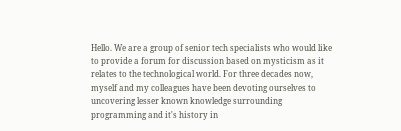Hello. We are a group of senior tech specialists who would like to provide a forum for discussion based on mysticism as it relates to the technological world. For three decades now, myself and my colleagues have been devoting ourselves to uncovering lesser known knowledge surrounding programming and it's history in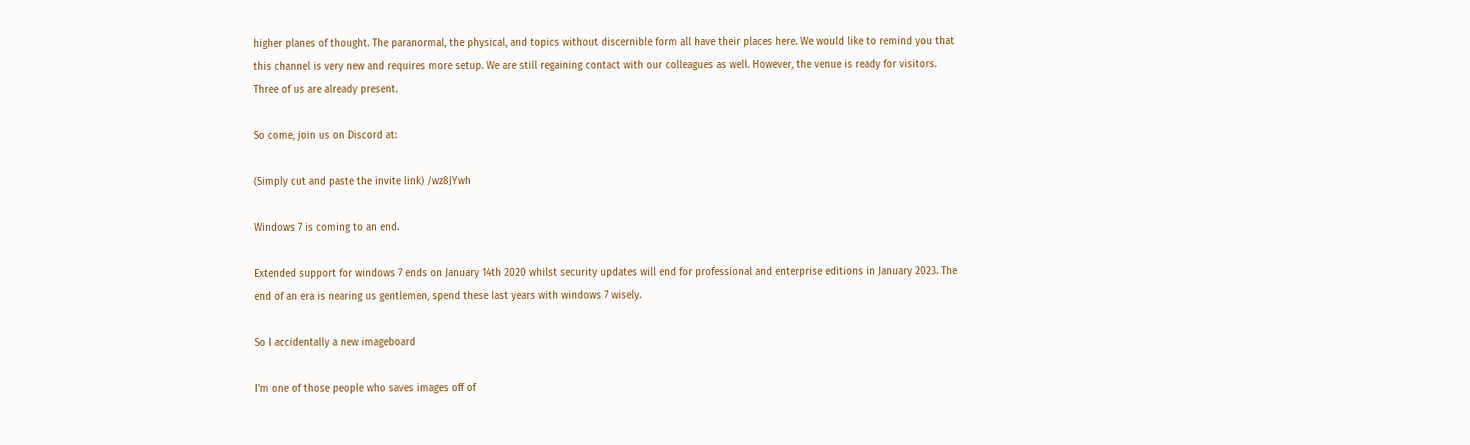higher planes of thought. The paranormal, the physical, and topics without discernible form all have their places here. We would like to remind you that this channel is very new and requires more setup. We are still regaining contact with our colleagues as well. However, the venue is ready for visitors. Three of us are already present.

So come, join us on Discord at:

(Simply cut and paste the invite link) /wz8JYwh

Windows 7 is coming to an end.

Extended support for windows 7 ends on January 14th 2020 whilst security updates will end for professional and enterprise editions in January 2023. The end of an era is nearing us gentlemen, spend these last years with windows 7 wisely.

So I accidentally a new imageboard

I'm one of those people who saves images off of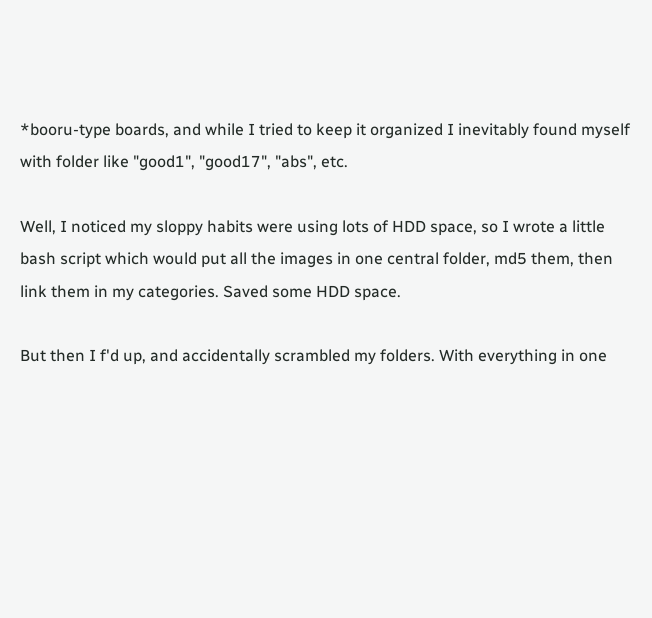*booru-type boards, and while I tried to keep it organized I inevitably found myself with folder like "good1", "good17", "abs", etc.

Well, I noticed my sloppy habits were using lots of HDD space, so I wrote a little bash script which would put all the images in one central folder, md5 them, then link them in my categories. Saved some HDD space.

But then I f'd up, and accidentally scrambled my folders. With everything in one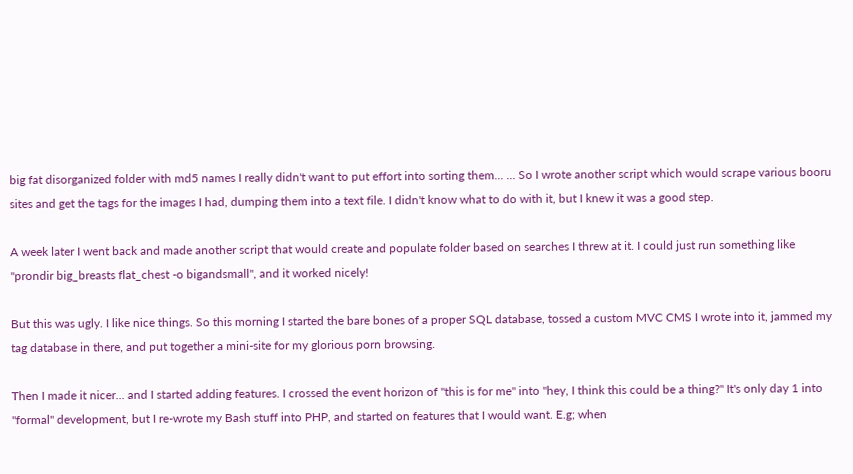big fat disorganized folder with md5 names I really didn't want to put effort into sorting them... ... So I wrote another script which would scrape various booru sites and get the tags for the images I had, dumping them into a text file. I didn't know what to do with it, but I knew it was a good step.

A week later I went back and made another script that would create and populate folder based on searches I threw at it. I could just run something like "prondir big_breasts flat_chest -o bigandsmall", and it worked nicely!

But this was ugly. I like nice things. So this morning I started the bare bones of a proper SQL database, tossed a custom MVC CMS I wrote into it, jammed my tag database in there, and put together a mini-site for my glorious porn browsing.

Then I made it nicer... and I started adding features. I crossed the event horizon of "this is for me" into "hey, I think this could be a thing?" It's only day 1 into "formal" development, but I re-wrote my Bash stuff into PHP, and started on features that I would want. E.g; when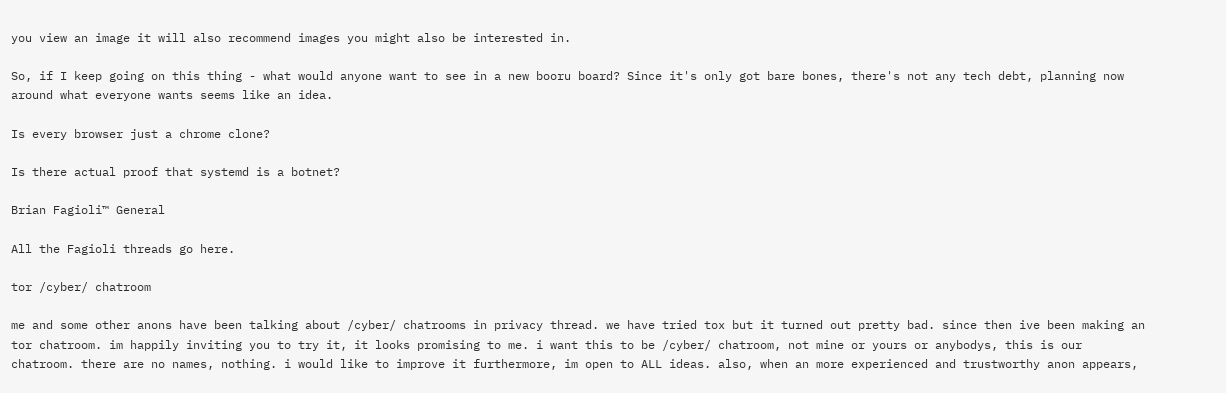you view an image it will also recommend images you might also be interested in.

So, if I keep going on this thing - what would anyone want to see in a new booru board? Since it's only got bare bones, there's not any tech debt, planning now around what everyone wants seems like an idea.

Is every browser just a chrome clone?

Is there actual proof that systemd is a botnet?

Brian Fagioli™ General

All the Fagioli threads go here.

tor /cyber/ chatroom

me and some other anons have been talking about /cyber/ chatrooms in privacy thread. we have tried tox but it turned out pretty bad. since then ive been making an tor chatroom. im happily inviting you to try it, it looks promising to me. i want this to be /cyber/ chatroom, not mine or yours or anybodys, this is our chatroom. there are no names, nothing. i would like to improve it furthermore, im open to ALL ideas. also, when an more experienced and trustworthy anon appears,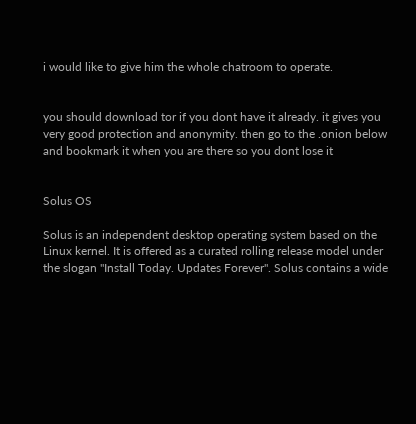i would like to give him the whole chatroom to operate.


you should download tor if you dont have it already. it gives you very good protection and anonymity. then go to the .onion below and bookmark it when you are there so you dont lose it


Solus OS

Solus is an independent desktop operating system based on the Linux kernel. It is offered as a curated rolling release model under the slogan "Install Today. Updates Forever". Solus contains a wide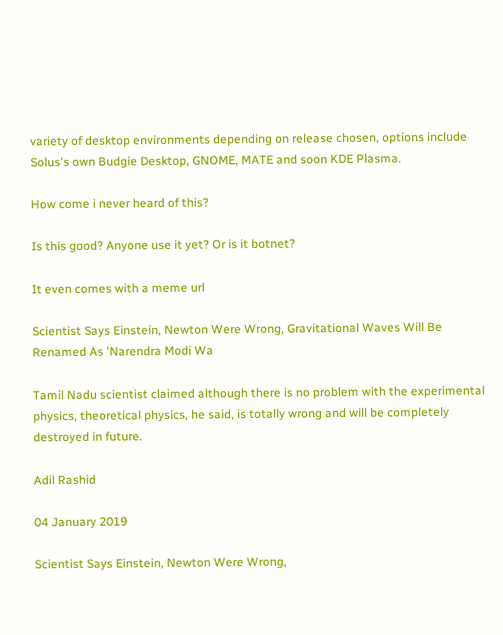variety of desktop environments depending on release chosen, options include Solus's own Budgie Desktop, GNOME, MATE and soon KDE Plasma.

How come i never heard of this?

Is this good? Anyone use it yet? Or is it botnet?

It even comes with a meme url

Scientist Says Einstein, Newton Were Wrong, Gravitational Waves Will Be Renamed As 'Narendra Modi Wa

Tamil Nadu scientist claimed although there is no problem with the experimental physics, theoretical physics, he said, is totally wrong and will be completely destroyed in future.

Adil Rashid

04 January 2019

Scientist Says Einstein, Newton Were Wrong,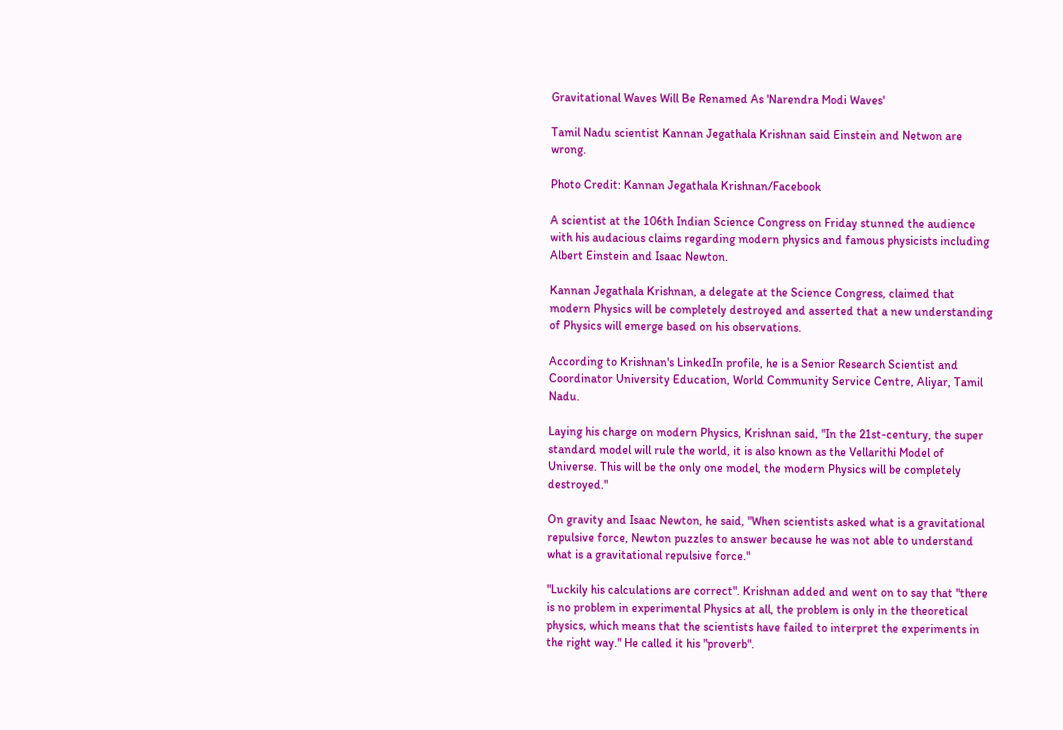Gravitational Waves Will Be Renamed As 'Narendra Modi Waves'

Tamil Nadu scientist Kannan Jegathala Krishnan said Einstein and Netwon are wrong.

Photo Credit: Kannan Jegathala Krishnan/Facebook

A scientist at the 106th Indian Science Congress on Friday stunned the audience with his audacious claims regarding modern physics and famous physicists including Albert Einstein and Isaac Newton.

Kannan Jegathala Krishnan, a delegate at the Science Congress, claimed that modern Physics will be completely destroyed and asserted that a new understanding of Physics will emerge based on his observations.

According to Krishnan's LinkedIn profile, he is a Senior Research Scientist and Coordinator University Education, World Community Service Centre, Aliyar, Tamil Nadu.

Laying his charge on modern Physics, Krishnan said, "In the 21st-century, the super standard model will rule the world, it is also known as the Vellarithi Model of Universe. This will be the only one model, the modern Physics will be completely destroyed."

On gravity and Isaac Newton, he said, "When scientists asked what is a gravitational repulsive force, Newton puzzles to answer because he was not able to understand what is a gravitational repulsive force."

"Luckily his calculations are correct". Krishnan added and went on to say that "there is no problem in experimental Physics at all, the problem is only in the theoretical physics, which means that the scientists have failed to interpret the experiments in the right way." He called it his "proverb".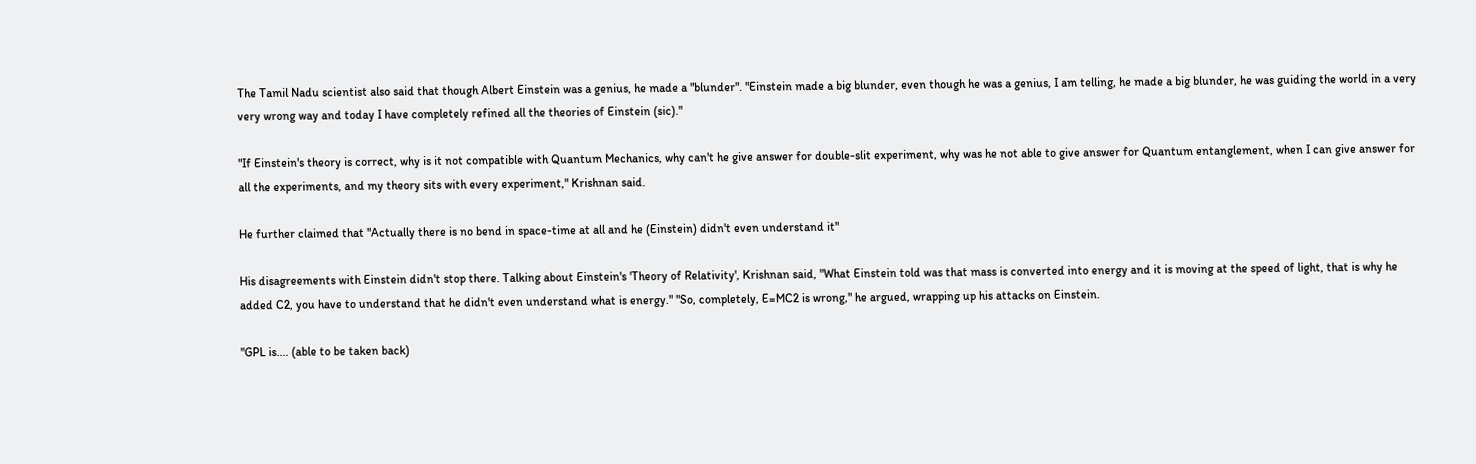The Tamil Nadu scientist also said that though Albert Einstein was a genius, he made a "blunder". "Einstein made a big blunder, even though he was a genius, I am telling, he made a big blunder, he was guiding the world in a very very wrong way and today I have completely refined all the theories of Einstein (sic)."

"If Einstein's theory is correct, why is it not compatible with Quantum Mechanics, why can't he give answer for double-slit experiment, why was he not able to give answer for Quantum entanglement, when I can give answer for all the experiments, and my theory sits with every experiment," Krishnan said.

He further claimed that "Actually there is no bend in space-time at all and he (Einstein) didn't even understand it"

His disagreements with Einstein didn't stop there. Talking about Einstein's 'Theory of Relativity', Krishnan said, "What Einstein told was that mass is converted into energy and it is moving at the speed of light, that is why he added C2, you have to understand that he didn't even understand what is energy." "So, completely, E=MC2 is wrong," he argued, wrapping up his attacks on Einstein.

"GPL is.... (able to be taken back)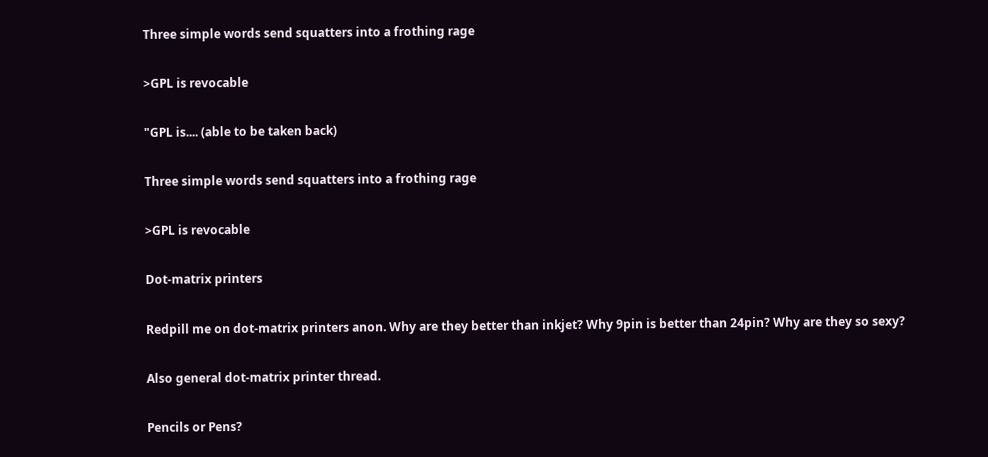Three simple words send squatters into a frothing rage

>GPL is revocable

"GPL is.... (able to be taken back)

Three simple words send squatters into a frothing rage

>GPL is revocable

Dot-matrix printers

Redpill me on dot-matrix printers anon. Why are they better than inkjet? Why 9pin is better than 24pin? Why are they so sexy?

Also general dot-matrix printer thread.

Pencils or Pens?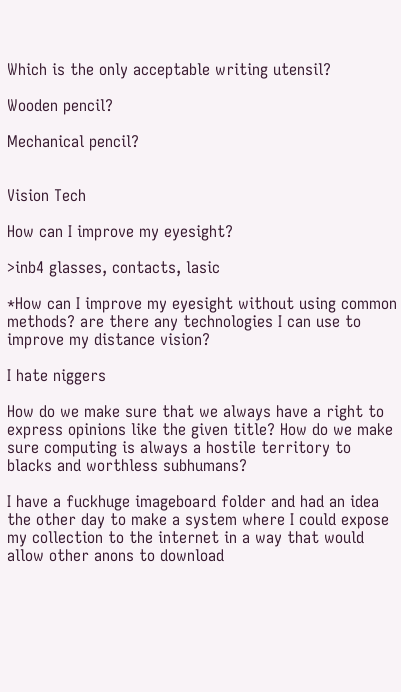Which is the only acceptable writing utensil?

Wooden pencil?

Mechanical pencil?


Vision Tech

How can I improve my eyesight?

>inb4 glasses, contacts, lasic

*How can I improve my eyesight without using common methods? are there any technologies I can use to improve my distance vision?

I hate niggers

How do we make sure that we always have a right to express opinions like the given title? How do we make sure computing is always a hostile territory to blacks and worthless subhumans?

I have a fuckhuge imageboard folder and had an idea the other day to make a system where I could expose my collection to the internet in a way that would allow other anons to download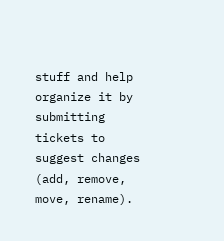stuff and help organize it by submitting tickets to suggest changes (add, remove, move, rename).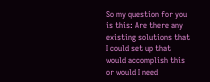So my question for you is this: Are there any existing solutions that I could set up that would accomplish this or would I need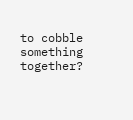to cobble something together?